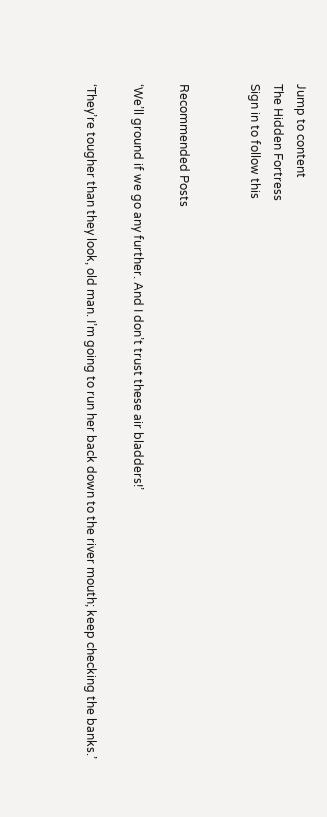Jump to content
The Hidden Fortress
Sign in to follow this


Recommended Posts

‘We’ll ground if we go any further. And I don’t trust these air bladders!’

‘They’re tougher than they look, old man. I’m going to run her back down to the river mouth; keep checking the banks.’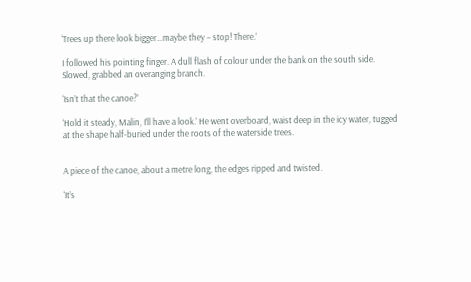‘Trees up there look bigger…maybe they – stop! There.’

I followed his pointing finger. A dull flash of colour under the bank on the south side. Slowed, grabbed an overanging branch.

‘Isn’t that the canoe?’

‘Hold it steady, Malin, I’ll have a look.’ He went overboard, waist deep in the icy water, tugged at the shape half-buried under the roots of the waterside trees.


A piece of the canoe, about a metre long, the edges ripped and twisted.

‘It’s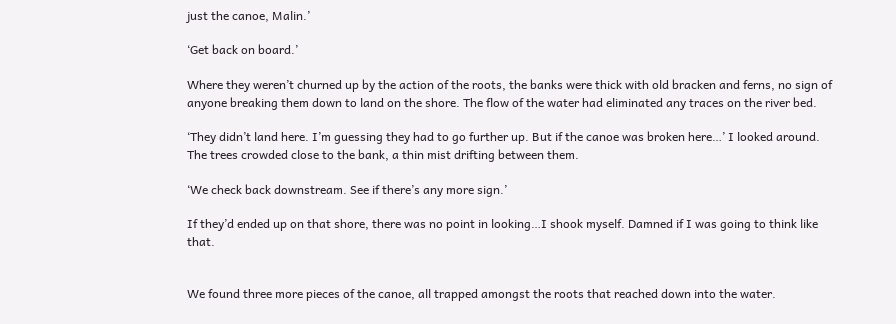just the canoe, Malin.’

‘Get back on board.’

Where they weren’t churned up by the action of the roots, the banks were thick with old bracken and ferns, no sign of anyone breaking them down to land on the shore. The flow of the water had eliminated any traces on the river bed.

‘They didn’t land here. I’m guessing they had to go further up. But if the canoe was broken here…’ I looked around. The trees crowded close to the bank, a thin mist drifting between them.

‘We check back downstream. See if there’s any more sign.’

If they’d ended up on that shore, there was no point in looking…I shook myself. Damned if I was going to think like that.


We found three more pieces of the canoe, all trapped amongst the roots that reached down into the water.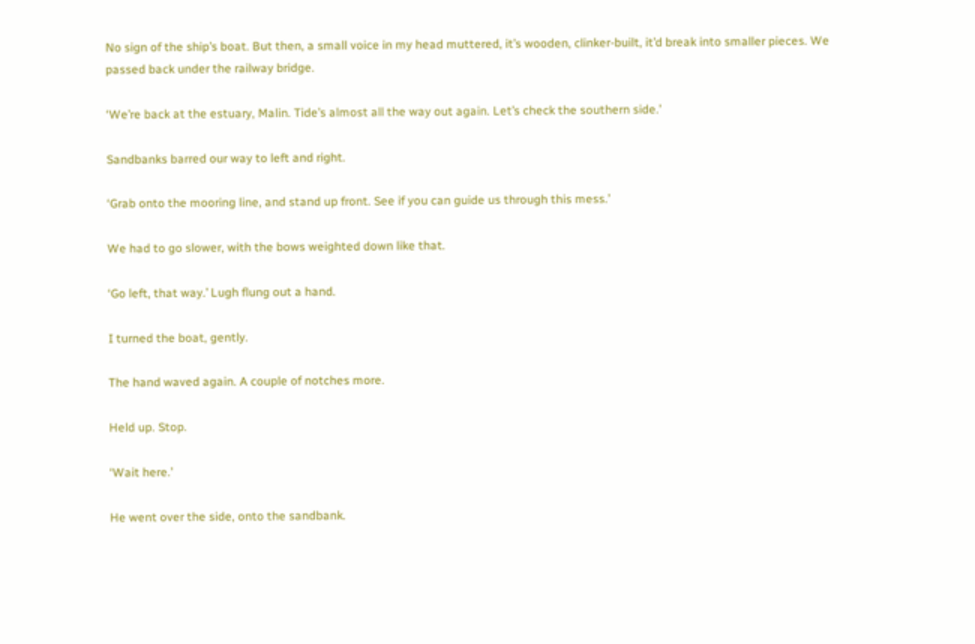No sign of the ship’s boat. But then, a small voice in my head muttered, it’s wooden, clinker-built, it’d break into smaller pieces. We passed back under the railway bridge.

‘We’re back at the estuary, Malin. Tide’s almost all the way out again. Let’s check the southern side.’

Sandbanks barred our way to left and right.

‘Grab onto the mooring line, and stand up front. See if you can guide us through this mess.’

We had to go slower, with the bows weighted down like that.

‘Go left, that way.’ Lugh flung out a hand.

I turned the boat, gently.

The hand waved again. A couple of notches more.

Held up. Stop.

‘Wait here.’

He went over the side, onto the sandbank.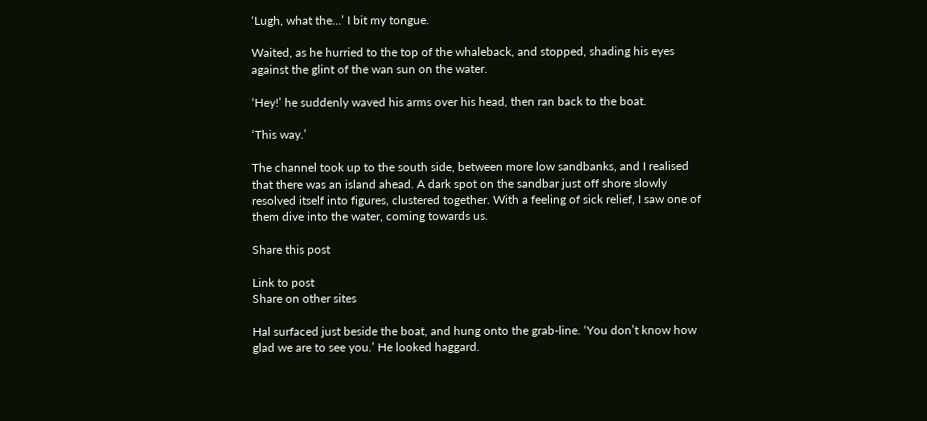‘Lugh, what the…’ I bit my tongue.

Waited, as he hurried to the top of the whaleback, and stopped, shading his eyes against the glint of the wan sun on the water.

‘Hey!’ he suddenly waved his arms over his head, then ran back to the boat.

‘This way.’

The channel took up to the south side, between more low sandbanks, and I realised that there was an island ahead. A dark spot on the sandbar just off shore slowly resolved itself into figures, clustered together. With a feeling of sick relief, I saw one of them dive into the water, coming towards us.

Share this post

Link to post
Share on other sites

Hal surfaced just beside the boat, and hung onto the grab-line. ‘You don’t know how glad we are to see you.’ He looked haggard.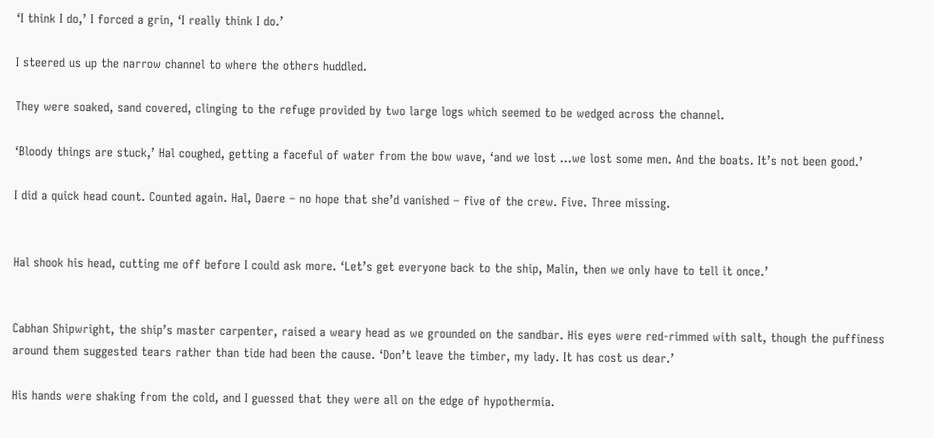‘I think I do,’ I forced a grin, ‘I really think I do.’

I steered us up the narrow channel to where the others huddled.

They were soaked, sand covered, clinging to the refuge provided by two large logs which seemed to be wedged across the channel.

‘Bloody things are stuck,’ Hal coughed, getting a faceful of water from the bow wave, ‘and we lost …we lost some men. And the boats. It’s not been good.’

I did a quick head count. Counted again. Hal, Daere – no hope that she’d vanished – five of the crew. Five. Three missing.


Hal shook his head, cutting me off before I could ask more. ‘Let’s get everyone back to the ship, Malin, then we only have to tell it once.’


Cabhan Shipwright, the ship’s master carpenter, raised a weary head as we grounded on the sandbar. His eyes were red-rimmed with salt, though the puffiness around them suggested tears rather than tide had been the cause. ‘Don’t leave the timber, my lady. It has cost us dear.’

His hands were shaking from the cold, and I guessed that they were all on the edge of hypothermia.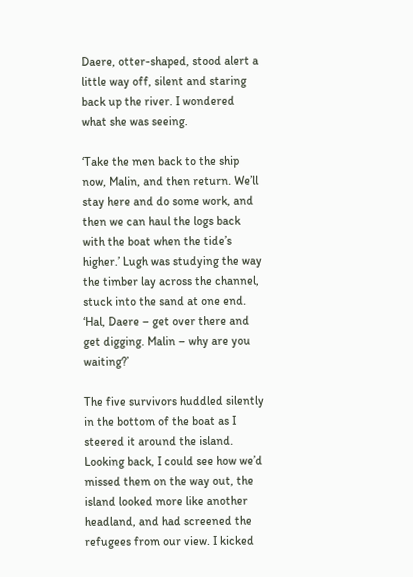Daere, otter-shaped, stood alert a little way off, silent and staring back up the river. I wondered what she was seeing.

‘Take the men back to the ship now, Malin, and then return. We’ll stay here and do some work, and then we can haul the logs back with the boat when the tide’s higher.’ Lugh was studying the way the timber lay across the channel, stuck into the sand at one end. ‘Hal, Daere – get over there and get digging. Malin – why are you waiting?’

The five survivors huddled silently in the bottom of the boat as I steered it around the island. Looking back, I could see how we’d missed them on the way out, the island looked more like another headland, and had screened the refugees from our view. I kicked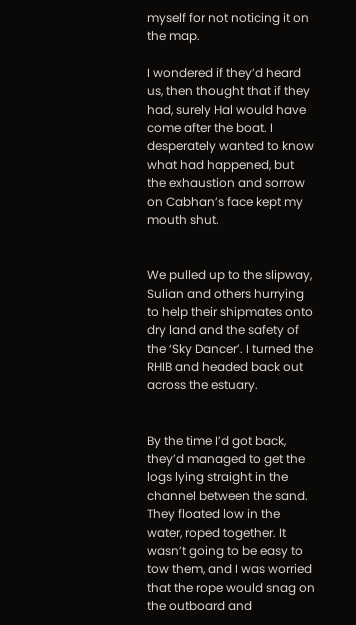myself for not noticing it on the map.

I wondered if they’d heard us, then thought that if they had, surely Hal would have come after the boat. I desperately wanted to know what had happened, but the exhaustion and sorrow on Cabhan’s face kept my mouth shut.


We pulled up to the slipway, Sulian and others hurrying to help their shipmates onto dry land and the safety of the ‘Sky Dancer’. I turned the RHIB and headed back out across the estuary.


By the time I’d got back, they’d managed to get the logs lying straight in the channel between the sand. They floated low in the water, roped together. It wasn’t going to be easy to tow them, and I was worried that the rope would snag on the outboard and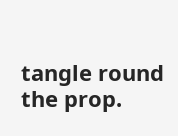tangle round the prop.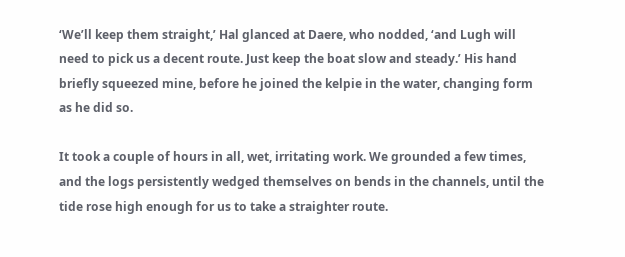‘We’ll keep them straight,’ Hal glanced at Daere, who nodded, ‘and Lugh will need to pick us a decent route. Just keep the boat slow and steady.’ His hand briefly squeezed mine, before he joined the kelpie in the water, changing form as he did so.

It took a couple of hours in all, wet, irritating work. We grounded a few times, and the logs persistently wedged themselves on bends in the channels, until the tide rose high enough for us to take a straighter route.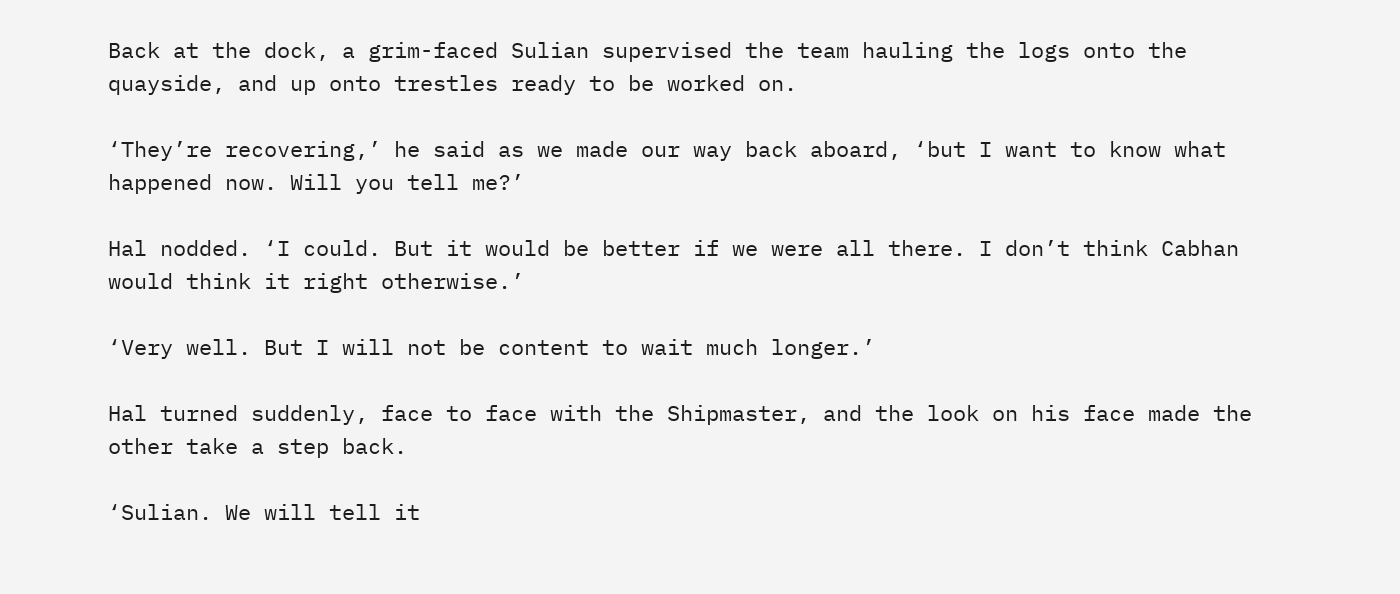Back at the dock, a grim-faced Sulian supervised the team hauling the logs onto the quayside, and up onto trestles ready to be worked on.

‘They’re recovering,’ he said as we made our way back aboard, ‘but I want to know what happened now. Will you tell me?’

Hal nodded. ‘I could. But it would be better if we were all there. I don’t think Cabhan would think it right otherwise.’

‘Very well. But I will not be content to wait much longer.’

Hal turned suddenly, face to face with the Shipmaster, and the look on his face made the other take a step back.

‘Sulian. We will tell it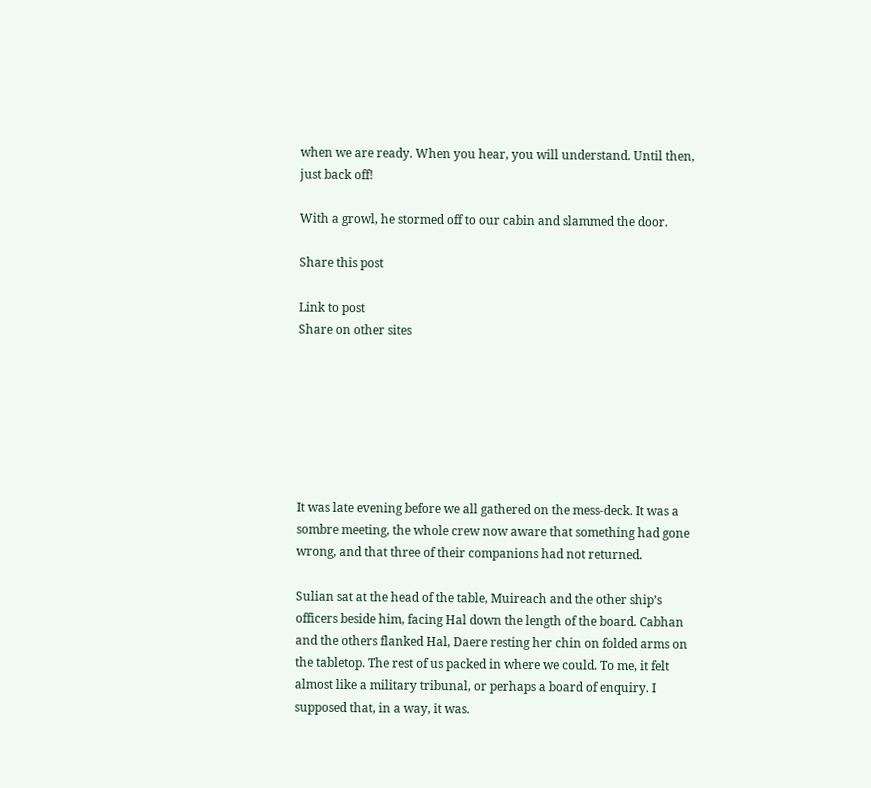when we are ready. When you hear, you will understand. Until then, just back off!

With a growl, he stormed off to our cabin and slammed the door.

Share this post

Link to post
Share on other sites







It was late evening before we all gathered on the mess-deck. It was a sombre meeting, the whole crew now aware that something had gone wrong, and that three of their companions had not returned.

Sulian sat at the head of the table, Muireach and the other ship’s officers beside him, facing Hal down the length of the board. Cabhan and the others flanked Hal, Daere resting her chin on folded arms on the tabletop. The rest of us packed in where we could. To me, it felt almost like a military tribunal, or perhaps a board of enquiry. I supposed that, in a way, it was.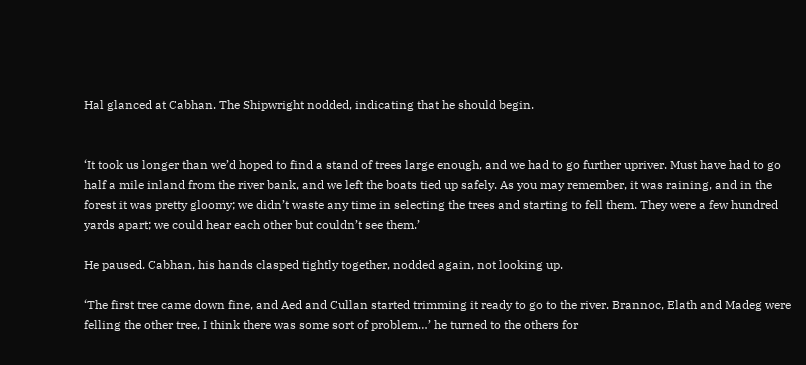Hal glanced at Cabhan. The Shipwright nodded, indicating that he should begin.


‘It took us longer than we’d hoped to find a stand of trees large enough, and we had to go further upriver. Must have had to go half a mile inland from the river bank, and we left the boats tied up safely. As you may remember, it was raining, and in the forest it was pretty gloomy; we didn’t waste any time in selecting the trees and starting to fell them. They were a few hundred yards apart; we could hear each other but couldn’t see them.’

He paused. Cabhan, his hands clasped tightly together, nodded again, not looking up.

‘The first tree came down fine, and Aed and Cullan started trimming it ready to go to the river. Brannoc, Elath and Madeg were felling the other tree, I think there was some sort of problem…’ he turned to the others for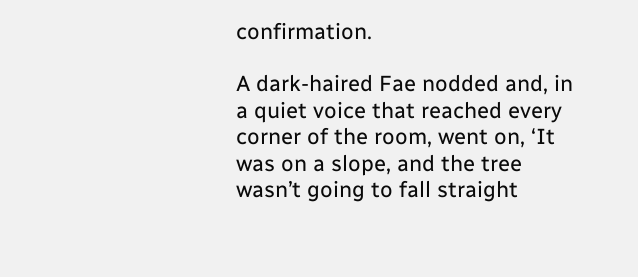confirmation.

A dark-haired Fae nodded and, in a quiet voice that reached every corner of the room, went on, ‘It was on a slope, and the tree wasn’t going to fall straight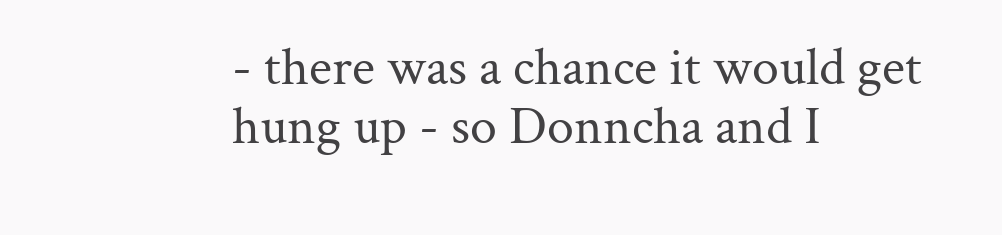- there was a chance it would get hung up - so Donncha and I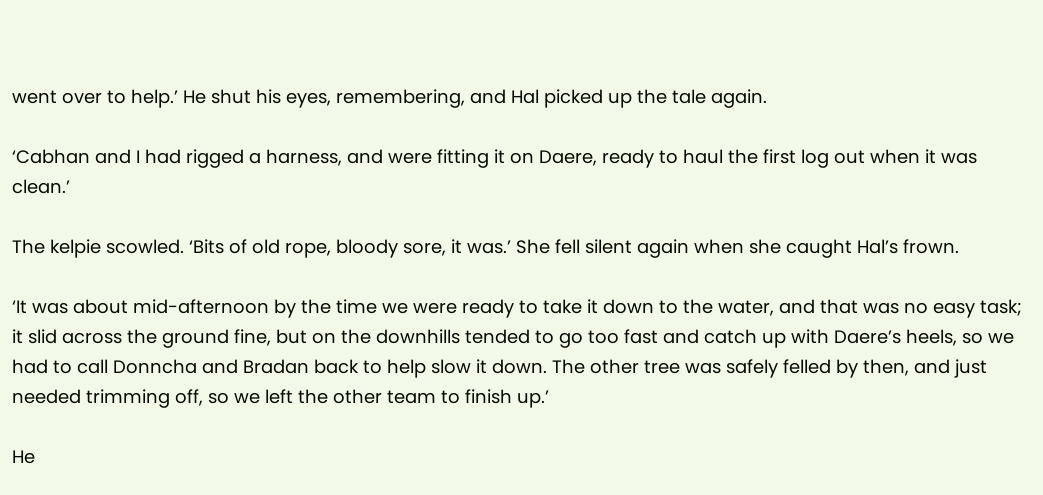went over to help.’ He shut his eyes, remembering, and Hal picked up the tale again.

‘Cabhan and I had rigged a harness, and were fitting it on Daere, ready to haul the first log out when it was clean.’

The kelpie scowled. ‘Bits of old rope, bloody sore, it was.’ She fell silent again when she caught Hal’s frown.

‘It was about mid-afternoon by the time we were ready to take it down to the water, and that was no easy task; it slid across the ground fine, but on the downhills tended to go too fast and catch up with Daere’s heels, so we had to call Donncha and Bradan back to help slow it down. The other tree was safely felled by then, and just needed trimming off, so we left the other team to finish up.’

He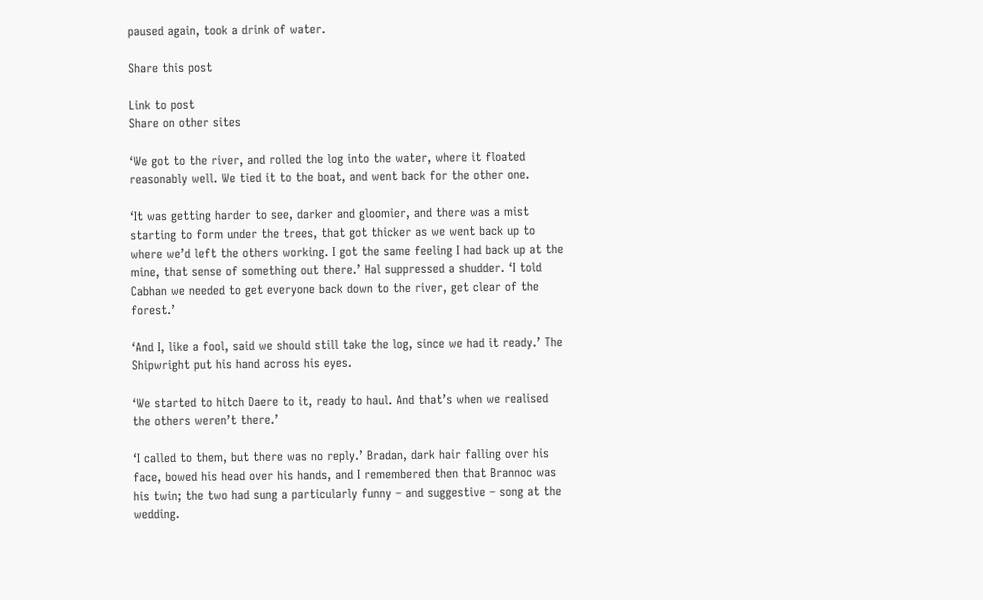paused again, took a drink of water.

Share this post

Link to post
Share on other sites

‘We got to the river, and rolled the log into the water, where it floated reasonably well. We tied it to the boat, and went back for the other one.

‘It was getting harder to see, darker and gloomier, and there was a mist starting to form under the trees, that got thicker as we went back up to where we’d left the others working. I got the same feeling I had back up at the mine, that sense of something out there.’ Hal suppressed a shudder. ‘I told Cabhan we needed to get everyone back down to the river, get clear of the forest.’

‘And I, like a fool, said we should still take the log, since we had it ready.’ The Shipwright put his hand across his eyes.

‘We started to hitch Daere to it, ready to haul. And that’s when we realised the others weren’t there.’

‘I called to them, but there was no reply.’ Bradan, dark hair falling over his face, bowed his head over his hands, and I remembered then that Brannoc was his twin; the two had sung a particularly funny – and suggestive – song at the wedding.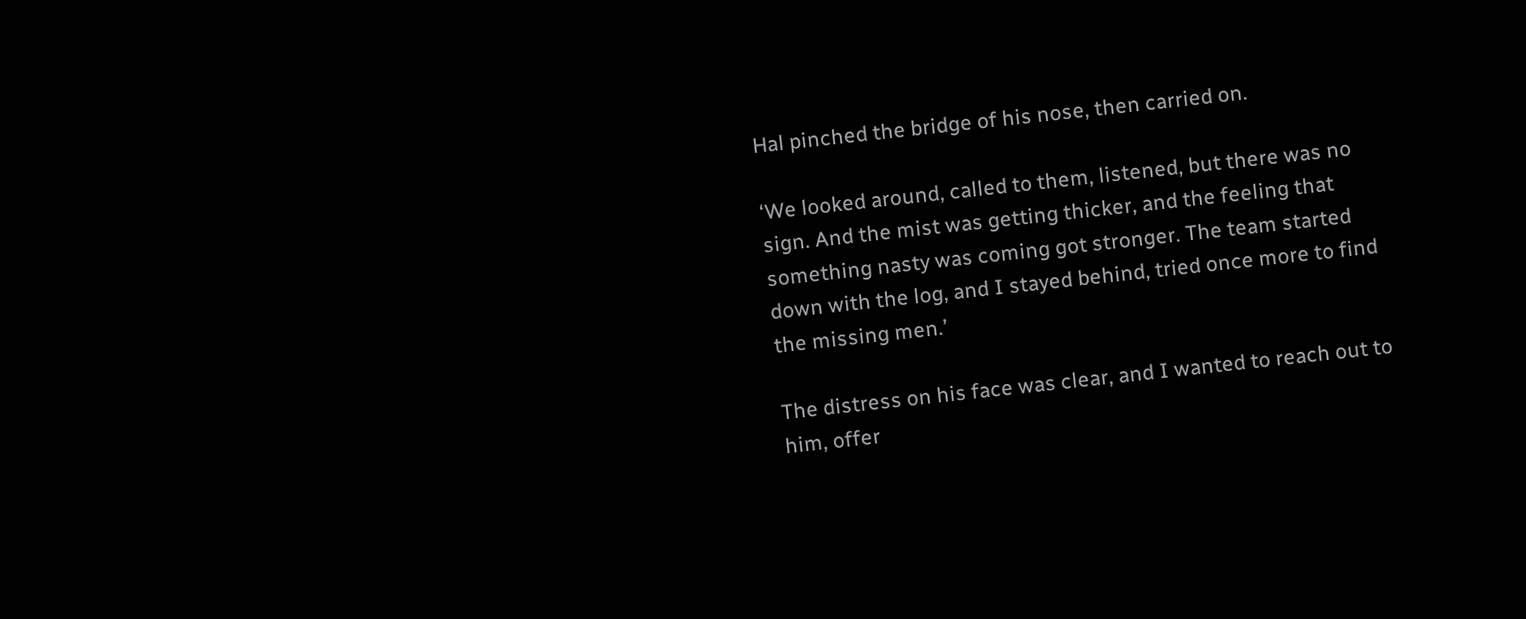Hal pinched the bridge of his nose, then carried on.

‘We looked around, called to them, listened, but there was no sign. And the mist was getting thicker, and the feeling that something nasty was coming got stronger. The team started down with the log, and I stayed behind, tried once more to find the missing men.’

The distress on his face was clear, and I wanted to reach out to him, offer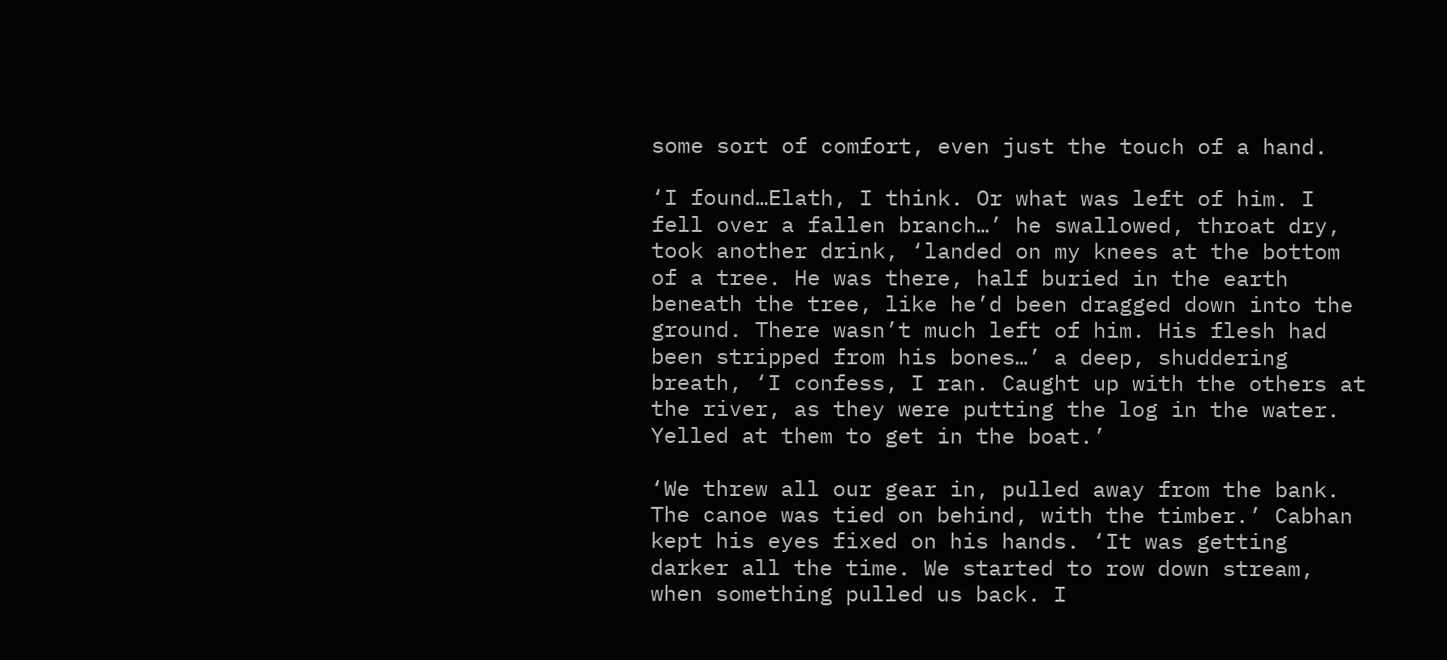some sort of comfort, even just the touch of a hand.

‘I found…Elath, I think. Or what was left of him. I fell over a fallen branch…’ he swallowed, throat dry, took another drink, ‘landed on my knees at the bottom of a tree. He was there, half buried in the earth beneath the tree, like he’d been dragged down into the ground. There wasn’t much left of him. His flesh had been stripped from his bones…’ a deep, shuddering breath, ‘I confess, I ran. Caught up with the others at the river, as they were putting the log in the water. Yelled at them to get in the boat.’

‘We threw all our gear in, pulled away from the bank. The canoe was tied on behind, with the timber.’ Cabhan kept his eyes fixed on his hands. ‘It was getting darker all the time. We started to row down stream, when something pulled us back. I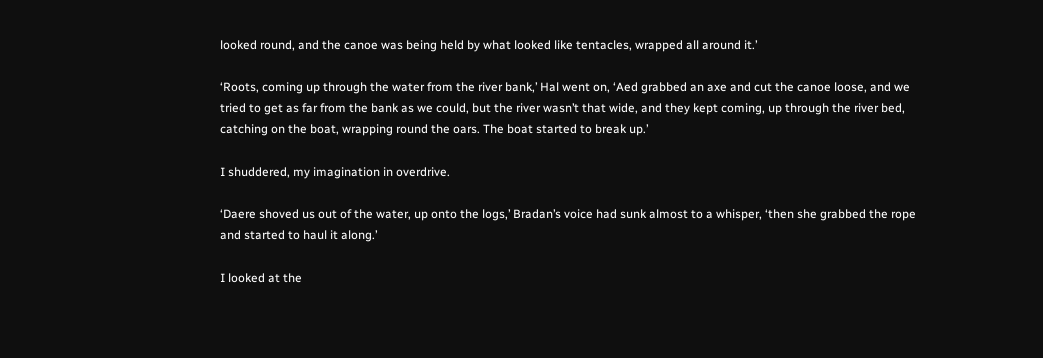looked round, and the canoe was being held by what looked like tentacles, wrapped all around it.’

‘Roots, coming up through the water from the river bank,’ Hal went on, ‘Aed grabbed an axe and cut the canoe loose, and we tried to get as far from the bank as we could, but the river wasn’t that wide, and they kept coming, up through the river bed, catching on the boat, wrapping round the oars. The boat started to break up.’

I shuddered, my imagination in overdrive.

‘Daere shoved us out of the water, up onto the logs,’ Bradan’s voice had sunk almost to a whisper, ‘then she grabbed the rope and started to haul it along.’

I looked at the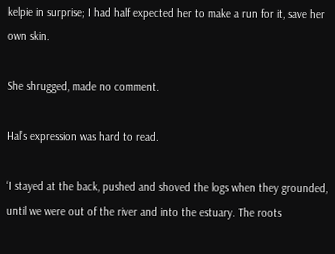kelpie in surprise; I had half expected her to make a run for it, save her own skin.

She shrugged, made no comment.

Hal’s expression was hard to read.

‘I stayed at the back, pushed and shoved the logs when they grounded, until we were out of the river and into the estuary. The roots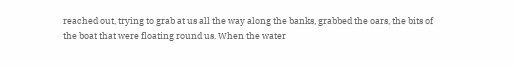reached out, trying to grab at us all the way along the banks, grabbed the oars, the bits of the boat that were floating round us. When the water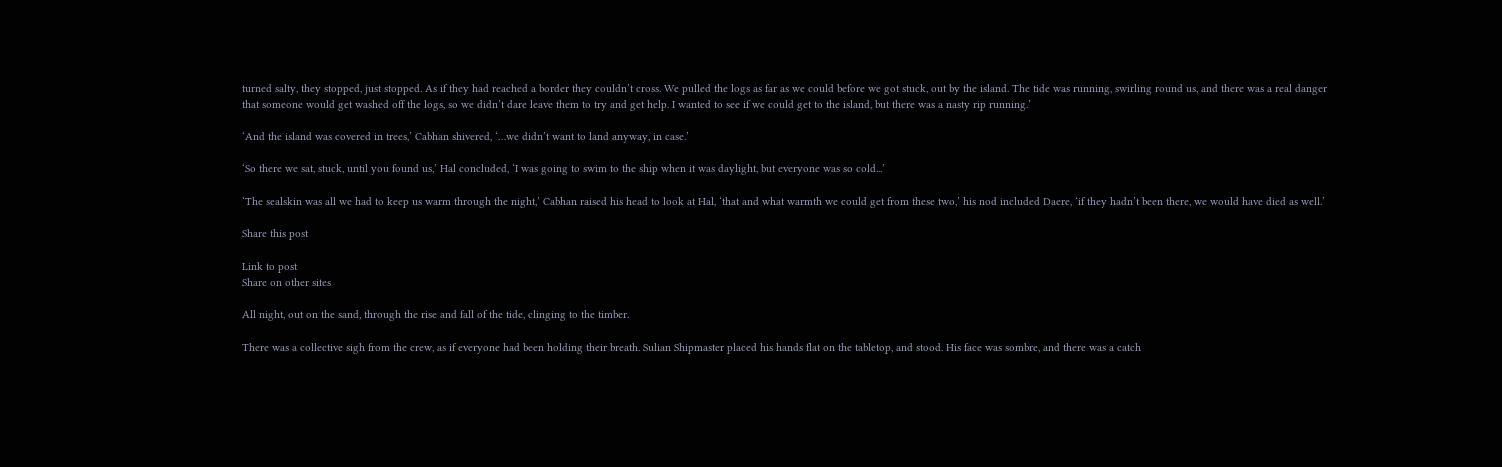turned salty, they stopped, just stopped. As if they had reached a border they couldn’t cross. We pulled the logs as far as we could before we got stuck, out by the island. The tide was running, swirling round us, and there was a real danger that someone would get washed off the logs, so we didn’t dare leave them to try and get help. I wanted to see if we could get to the island, but there was a nasty rip running.’

‘And the island was covered in trees,’ Cabhan shivered, ‘…we didn’t want to land anyway, in case.’

‘So there we sat, stuck, until you found us,’ Hal concluded, ‘I was going to swim to the ship when it was daylight, but everyone was so cold...’

‘The sealskin was all we had to keep us warm through the night,’ Cabhan raised his head to look at Hal, ‘that and what warmth we could get from these two,’ his nod included Daere, ‘if they hadn’t been there, we would have died as well.’

Share this post

Link to post
Share on other sites

All night, out on the sand, through the rise and fall of the tide, clinging to the timber.

There was a collective sigh from the crew, as if everyone had been holding their breath. Sulian Shipmaster placed his hands flat on the tabletop, and stood. His face was sombre, and there was a catch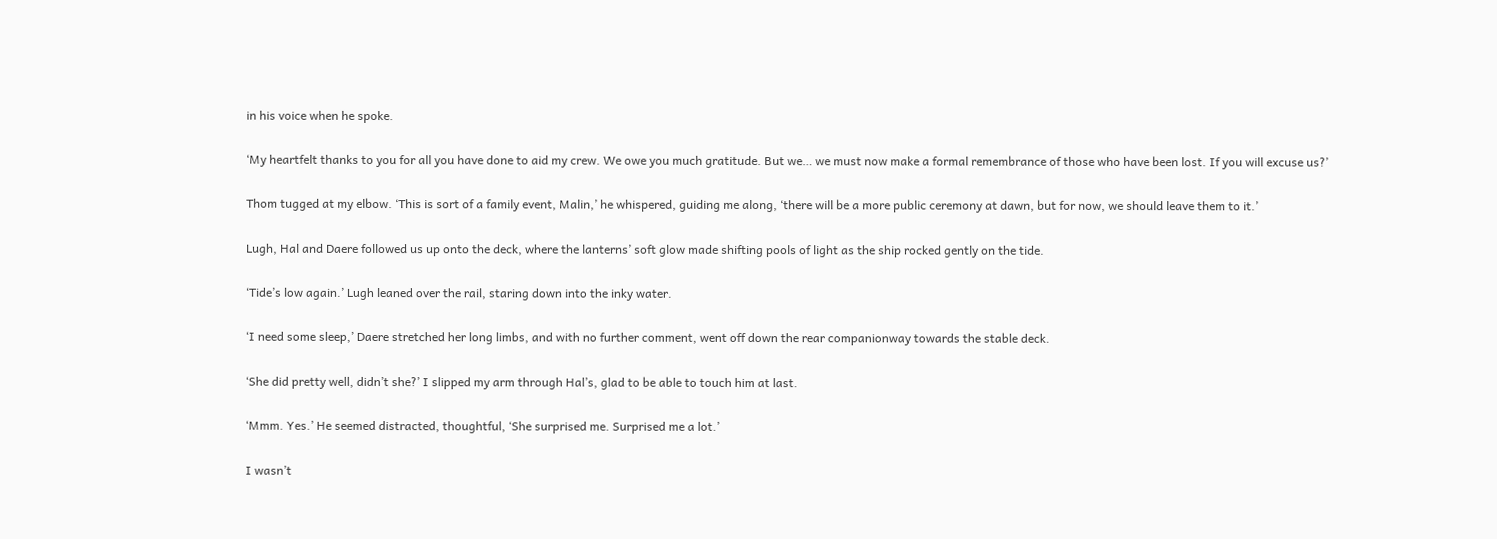in his voice when he spoke.

‘My heartfelt thanks to you for all you have done to aid my crew. We owe you much gratitude. But we… we must now make a formal remembrance of those who have been lost. If you will excuse us?’

Thom tugged at my elbow. ‘This is sort of a family event, Malin,’ he whispered, guiding me along, ‘there will be a more public ceremony at dawn, but for now, we should leave them to it.’

Lugh, Hal and Daere followed us up onto the deck, where the lanterns’ soft glow made shifting pools of light as the ship rocked gently on the tide.

‘Tide’s low again.’ Lugh leaned over the rail, staring down into the inky water.

‘I need some sleep,’ Daere stretched her long limbs, and with no further comment, went off down the rear companionway towards the stable deck.

‘She did pretty well, didn’t she?’ I slipped my arm through Hal’s, glad to be able to touch him at last.

‘Mmm. Yes.’ He seemed distracted, thoughtful, ‘She surprised me. Surprised me a lot.’

I wasn’t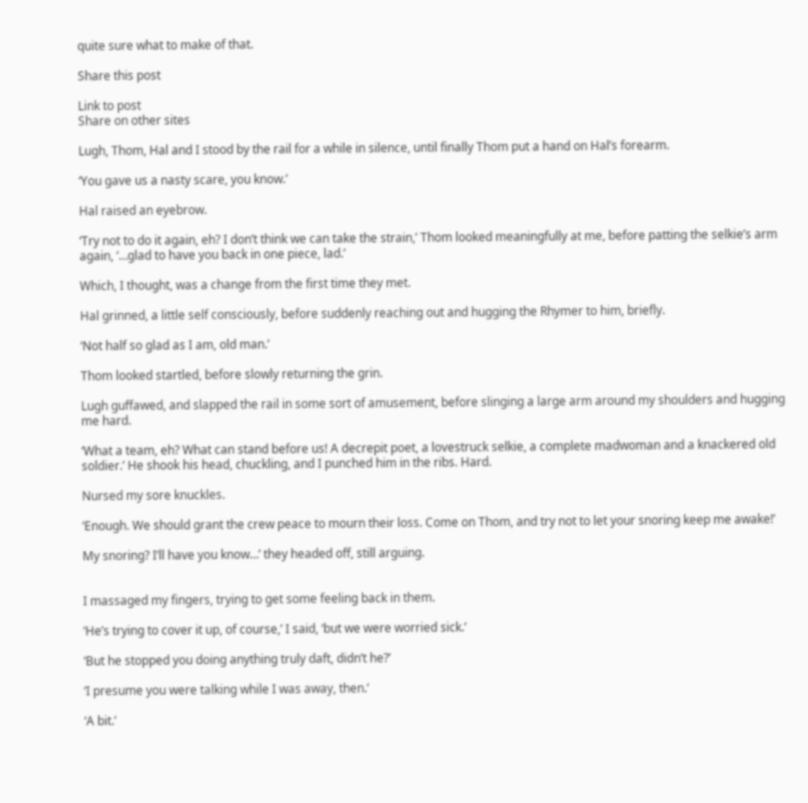quite sure what to make of that.

Share this post

Link to post
Share on other sites

Lugh, Thom, Hal and I stood by the rail for a while in silence, until finally Thom put a hand on Hal’s forearm.

‘You gave us a nasty scare, you know.’

Hal raised an eyebrow.

‘Try not to do it again, eh? I don’t think we can take the strain,’ Thom looked meaningfully at me, before patting the selkie’s arm again, ‘…glad to have you back in one piece, lad.’

Which, I thought, was a change from the first time they met.

Hal grinned, a little self consciously, before suddenly reaching out and hugging the Rhymer to him, briefly.

‘Not half so glad as I am, old man.’

Thom looked startled, before slowly returning the grin.

Lugh guffawed, and slapped the rail in some sort of amusement, before slinging a large arm around my shoulders and hugging me hard.

‘What a team, eh? What can stand before us! A decrepit poet, a lovestruck selkie, a complete madwoman and a knackered old soldier.’ He shook his head, chuckling, and I punched him in the ribs. Hard.

Nursed my sore knuckles.

‘Enough. We should grant the crew peace to mourn their loss. Come on Thom, and try not to let your snoring keep me awake!’

My snoring? I’ll have you know…’ they headed off, still arguing.


I massaged my fingers, trying to get some feeling back in them.

‘He’s trying to cover it up, of course,’ I said, ‘but we were worried sick.’

‘But he stopped you doing anything truly daft, didn’t he?’

‘I presume you were talking while I was away, then.’

‘A bit.’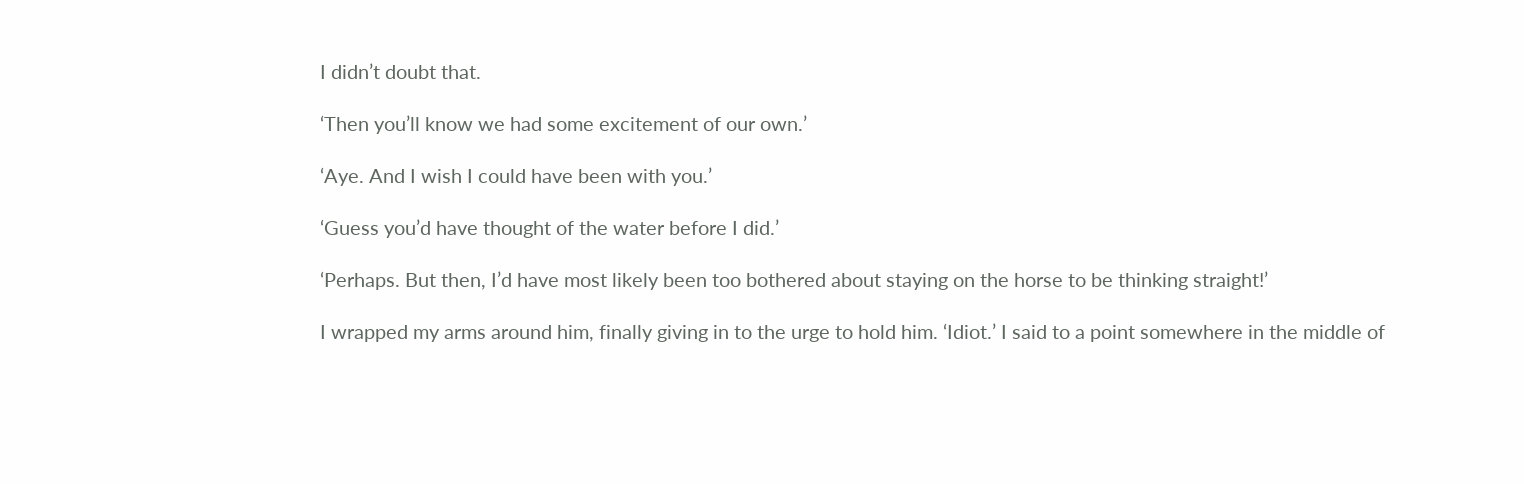I didn’t doubt that.

‘Then you’ll know we had some excitement of our own.’

‘Aye. And I wish I could have been with you.’

‘Guess you’d have thought of the water before I did.’

‘Perhaps. But then, I’d have most likely been too bothered about staying on the horse to be thinking straight!’

I wrapped my arms around him, finally giving in to the urge to hold him. ‘Idiot.’ I said to a point somewhere in the middle of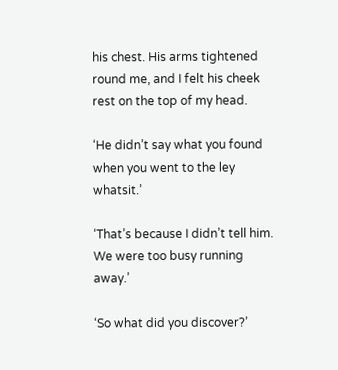his chest. His arms tightened round me, and I felt his cheek rest on the top of my head.

‘He didn’t say what you found when you went to the ley whatsit.’

‘That’s because I didn’t tell him. We were too busy running away.’

‘So what did you discover?’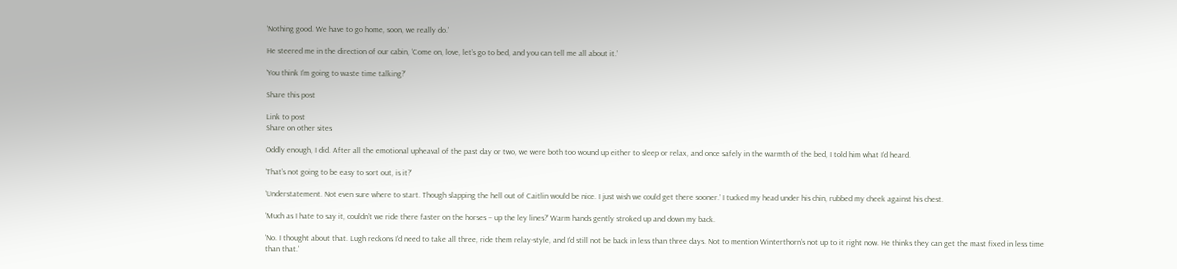‘Nothing good. We have to go home, soon, we really do.’

He steered me in the direction of our cabin, ‘Come on, love, let’s go to bed, and you can tell me all about it.’

‘You think I’m going to waste time talking?’

Share this post

Link to post
Share on other sites

Oddly enough, I did. After all the emotional upheaval of the past day or two, we were both too wound up either to sleep or relax, and once safely in the warmth of the bed, I told him what I’d heard.

‘That’s not going to be easy to sort out, is it?’

‘Understatement. Not even sure where to start. Though slapping the hell out of Caitlin would be nice. I just wish we could get there sooner.’ I tucked my head under his chin, rubbed my cheek against his chest.

‘Much as I hate to say it, couldn’t we ride there faster on the horses – up the ley lines?’ Warm hands gently stroked up and down my back.

‘No. I thought about that. Lugh reckons I’d need to take all three, ride them relay-style, and I’d still not be back in less than three days. Not to mention Winterthorn’s not up to it right now. He thinks they can get the mast fixed in less time than that.’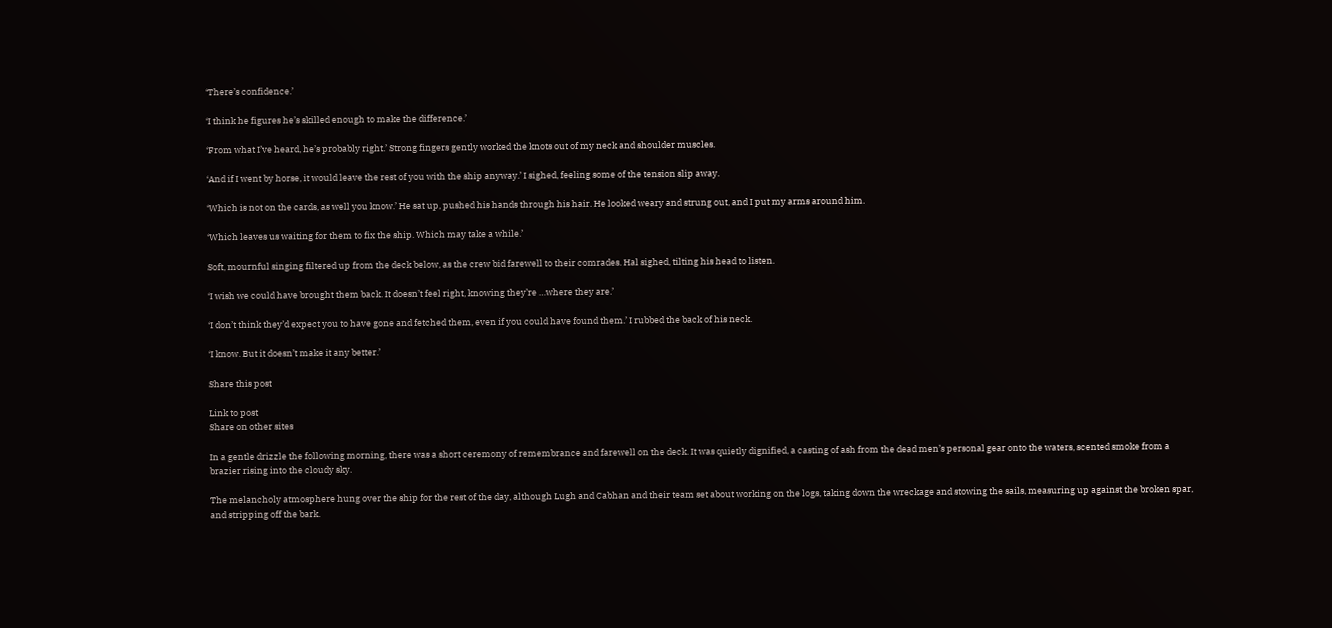‘There’s confidence.’

‘I think he figures he’s skilled enough to make the difference.’

‘From what I’ve heard, he’s probably right.’ Strong fingers gently worked the knots out of my neck and shoulder muscles.

‘And if I went by horse, it would leave the rest of you with the ship anyway.’ I sighed, feeling some of the tension slip away.

‘Which is not on the cards, as well you know.’ He sat up, pushed his hands through his hair. He looked weary and strung out, and I put my arms around him.

‘Which leaves us waiting for them to fix the ship. Which may take a while.’

Soft, mournful singing filtered up from the deck below, as the crew bid farewell to their comrades. Hal sighed, tilting his head to listen.

‘I wish we could have brought them back. It doesn’t feel right, knowing they’re …where they are.’

‘I don’t think they’d expect you to have gone and fetched them, even if you could have found them.’ I rubbed the back of his neck.

‘I know. But it doesn’t make it any better.’

Share this post

Link to post
Share on other sites

In a gentle drizzle the following morning, there was a short ceremony of remembrance and farewell on the deck. It was quietly dignified, a casting of ash from the dead men’s personal gear onto the waters, scented smoke from a brazier rising into the cloudy sky.

The melancholy atmosphere hung over the ship for the rest of the day, although Lugh and Cabhan and their team set about working on the logs, taking down the wreckage and stowing the sails, measuring up against the broken spar, and stripping off the bark.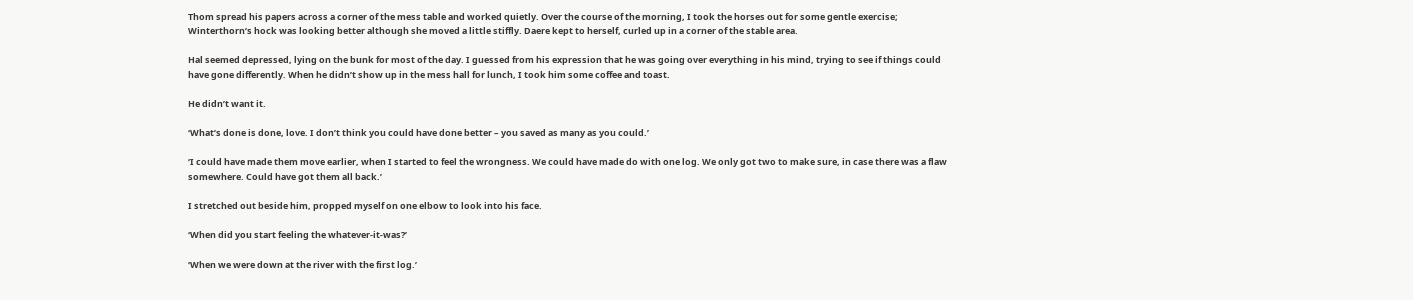Thom spread his papers across a corner of the mess table and worked quietly. Over the course of the morning, I took the horses out for some gentle exercise; Winterthorn’s hock was looking better although she moved a little stiffly. Daere kept to herself, curled up in a corner of the stable area.

Hal seemed depressed, lying on the bunk for most of the day. I guessed from his expression that he was going over everything in his mind, trying to see if things could have gone differently. When he didn’t show up in the mess hall for lunch, I took him some coffee and toast.

He didn’t want it.

‘What’s done is done, love. I don’t think you could have done better – you saved as many as you could.’

‘I could have made them move earlier, when I started to feel the wrongness. We could have made do with one log. We only got two to make sure, in case there was a flaw somewhere. Could have got them all back.’

I stretched out beside him, propped myself on one elbow to look into his face.

‘When did you start feeling the whatever-it-was?’

‘When we were down at the river with the first log.’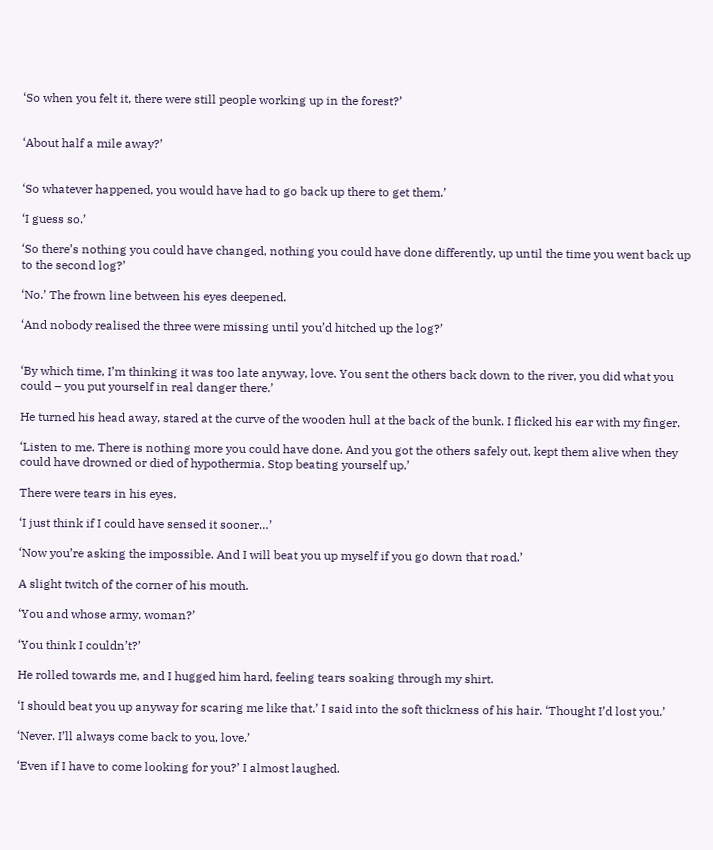‘So when you felt it, there were still people working up in the forest?’


‘About half a mile away?’


‘So whatever happened, you would have had to go back up there to get them.’

‘I guess so.’

‘So there’s nothing you could have changed, nothing you could have done differently, up until the time you went back up to the second log?’

‘No.’ The frown line between his eyes deepened.

‘And nobody realised the three were missing until you’d hitched up the log?’


‘By which time, I’m thinking it was too late anyway, love. You sent the others back down to the river, you did what you could – you put yourself in real danger there.’

He turned his head away, stared at the curve of the wooden hull at the back of the bunk. I flicked his ear with my finger.

‘Listen to me. There is nothing more you could have done. And you got the others safely out, kept them alive when they could have drowned or died of hypothermia. Stop beating yourself up.’

There were tears in his eyes.

‘I just think if I could have sensed it sooner…’

‘Now you’re asking the impossible. And I will beat you up myself if you go down that road.’

A slight twitch of the corner of his mouth.

‘You and whose army, woman?’

‘You think I couldn’t?’

He rolled towards me, and I hugged him hard, feeling tears soaking through my shirt.

‘I should beat you up anyway for scaring me like that.’ I said into the soft thickness of his hair. ‘Thought I’d lost you.’

‘Never. I’ll always come back to you, love.’

‘Even if I have to come looking for you?’ I almost laughed.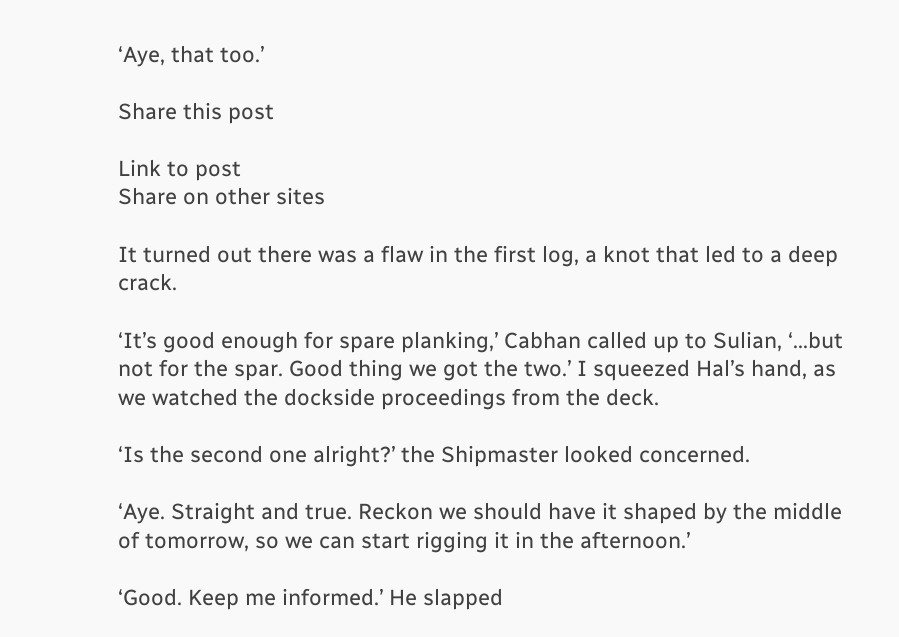‘Aye, that too.’

Share this post

Link to post
Share on other sites

It turned out there was a flaw in the first log, a knot that led to a deep crack.

‘It’s good enough for spare planking,’ Cabhan called up to Sulian, ‘...but not for the spar. Good thing we got the two.’ I squeezed Hal’s hand, as we watched the dockside proceedings from the deck.

‘Is the second one alright?’ the Shipmaster looked concerned.

‘Aye. Straight and true. Reckon we should have it shaped by the middle of tomorrow, so we can start rigging it in the afternoon.’

‘Good. Keep me informed.’ He slapped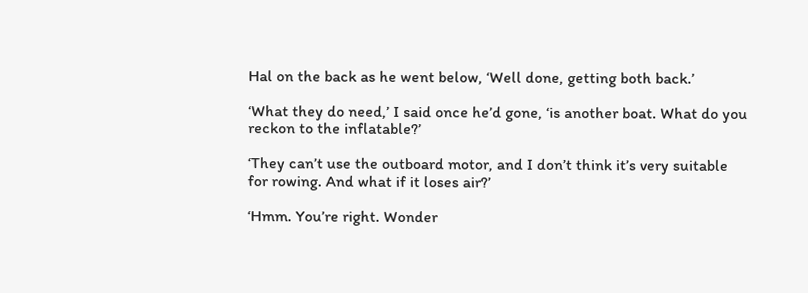Hal on the back as he went below, ‘Well done, getting both back.’

‘What they do need,’ I said once he’d gone, ‘is another boat. What do you reckon to the inflatable?’

‘They can’t use the outboard motor, and I don’t think it’s very suitable for rowing. And what if it loses air?’

‘Hmm. You’re right. Wonder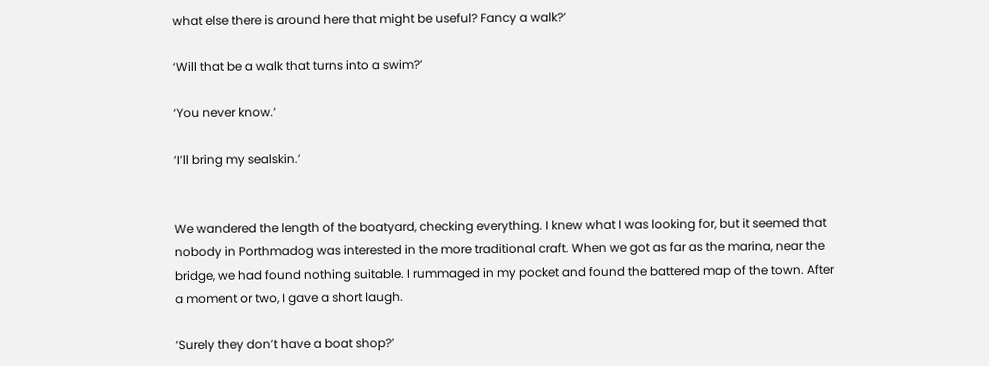what else there is around here that might be useful? Fancy a walk?’

‘Will that be a walk that turns into a swim?’

‘You never know.’

‘I’ll bring my sealskin.’


We wandered the length of the boatyard, checking everything. I knew what I was looking for, but it seemed that nobody in Porthmadog was interested in the more traditional craft. When we got as far as the marina, near the bridge, we had found nothing suitable. I rummaged in my pocket and found the battered map of the town. After a moment or two, I gave a short laugh.

‘Surely they don’t have a boat shop?’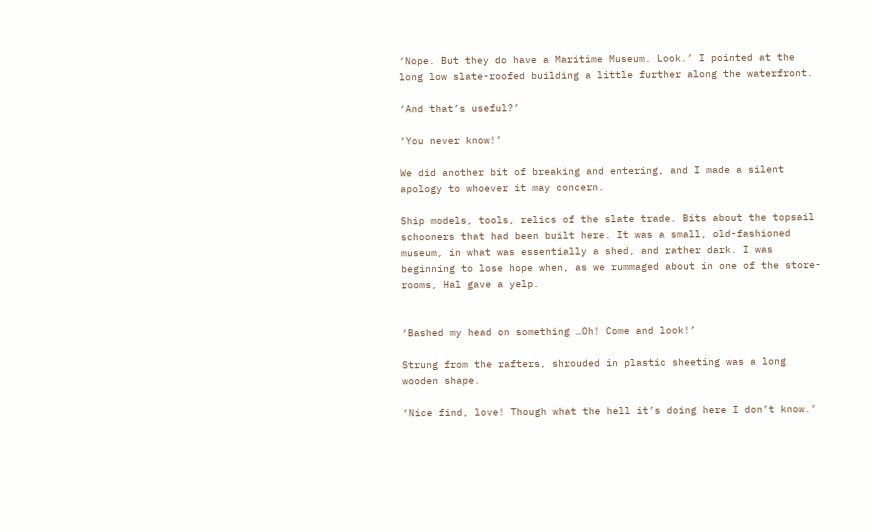‘Nope. But they do have a Maritime Museum. Look.’ I pointed at the long low slate-roofed building a little further along the waterfront.

‘And that’s useful?’

‘You never know!’

We did another bit of breaking and entering, and I made a silent apology to whoever it may concern.

Ship models, tools, relics of the slate trade. Bits about the topsail schooners that had been built here. It was a small, old-fashioned museum, in what was essentially a shed, and rather dark. I was beginning to lose hope when, as we rummaged about in one of the store-rooms, Hal gave a yelp.


‘Bashed my head on something …Oh! Come and look!’

Strung from the rafters, shrouded in plastic sheeting was a long wooden shape.

‘Nice find, love! Though what the hell it’s doing here I don’t know.’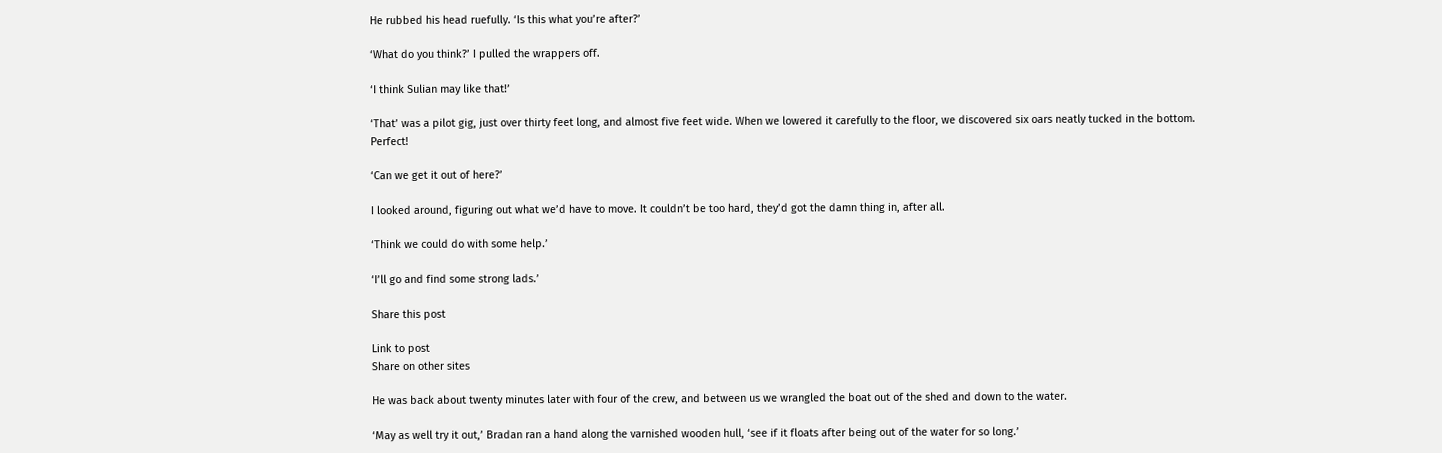He rubbed his head ruefully. ‘Is this what you’re after?’

‘What do you think?’ I pulled the wrappers off.

‘I think Sulian may like that!’

‘That’ was a pilot gig, just over thirty feet long, and almost five feet wide. When we lowered it carefully to the floor, we discovered six oars neatly tucked in the bottom. Perfect!

‘Can we get it out of here?’

I looked around, figuring out what we’d have to move. It couldn’t be too hard, they’d got the damn thing in, after all.

‘Think we could do with some help.’

‘I’ll go and find some strong lads.’

Share this post

Link to post
Share on other sites

He was back about twenty minutes later with four of the crew, and between us we wrangled the boat out of the shed and down to the water.

‘May as well try it out,’ Bradan ran a hand along the varnished wooden hull, ‘see if it floats after being out of the water for so long.’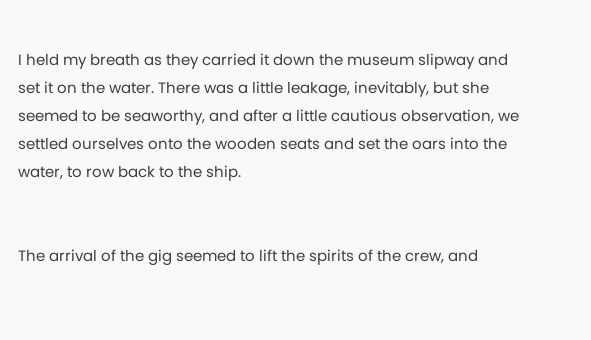I held my breath as they carried it down the museum slipway and set it on the water. There was a little leakage, inevitably, but she seemed to be seaworthy, and after a little cautious observation, we settled ourselves onto the wooden seats and set the oars into the water, to row back to the ship.


The arrival of the gig seemed to lift the spirits of the crew, and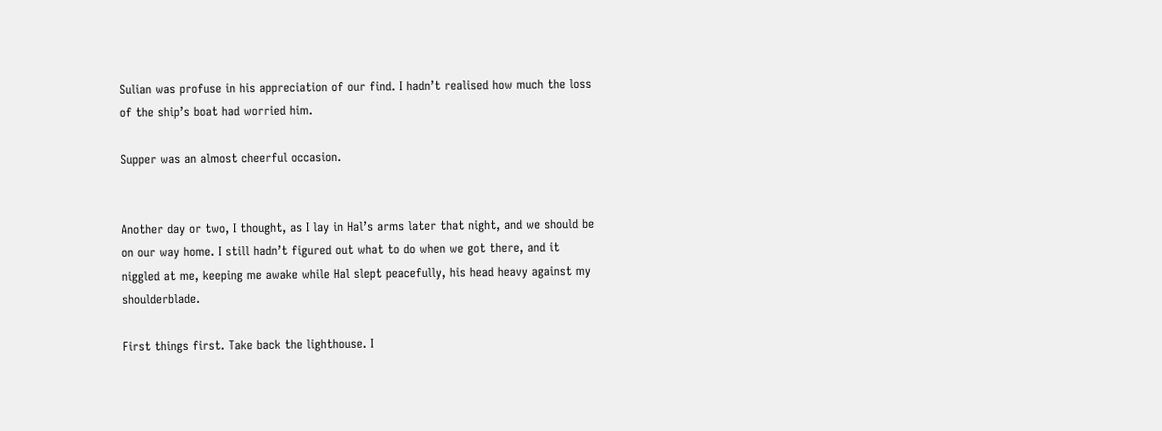Sulian was profuse in his appreciation of our find. I hadn’t realised how much the loss of the ship’s boat had worried him.

Supper was an almost cheerful occasion.


Another day or two, I thought, as I lay in Hal’s arms later that night, and we should be on our way home. I still hadn’t figured out what to do when we got there, and it niggled at me, keeping me awake while Hal slept peacefully, his head heavy against my shoulderblade.

First things first. Take back the lighthouse. I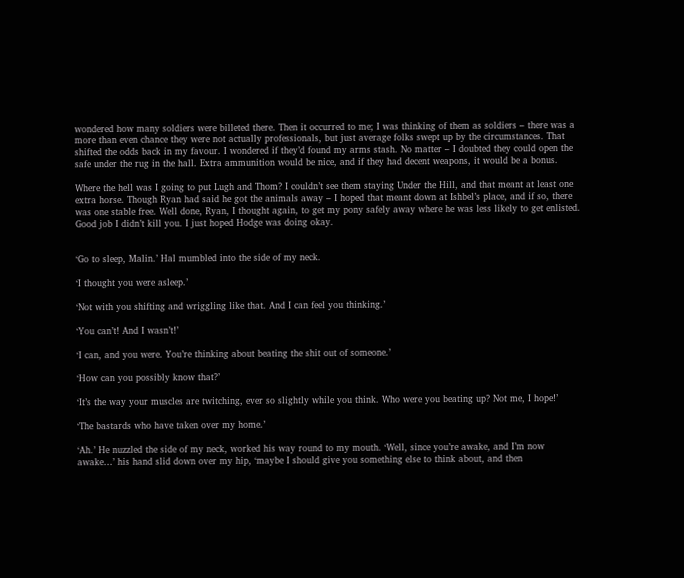wondered how many soldiers were billeted there. Then it occurred to me; I was thinking of them as soldiers – there was a more than even chance they were not actually professionals, but just average folks swept up by the circumstances. That shifted the odds back in my favour. I wondered if they’d found my arms stash. No matter – I doubted they could open the safe under the rug in the hall. Extra ammunition would be nice, and if they had decent weapons, it would be a bonus.

Where the hell was I going to put Lugh and Thom? I couldn’t see them staying Under the Hill, and that meant at least one extra horse. Though Ryan had said he got the animals away – I hoped that meant down at Ishbel’s place, and if so, there was one stable free. Well done, Ryan, I thought again, to get my pony safely away where he was less likely to get enlisted. Good job I didn’t kill you. I just hoped Hodge was doing okay.


‘Go to sleep, Malin.’ Hal mumbled into the side of my neck.

‘I thought you were asleep.’

‘Not with you shifting and wriggling like that. And I can feel you thinking.’

‘You can’t! And I wasn’t!’

‘I can, and you were. You’re thinking about beating the shit out of someone.’

‘How can you possibly know that?’

‘It’s the way your muscles are twitching, ever so slightly while you think. Who were you beating up? Not me, I hope!’

‘The bastards who have taken over my home.’

‘Ah.’ He nuzzled the side of my neck, worked his way round to my mouth. ‘Well, since you’re awake, and I’m now awake…’ his hand slid down over my hip, ‘maybe I should give you something else to think about, and then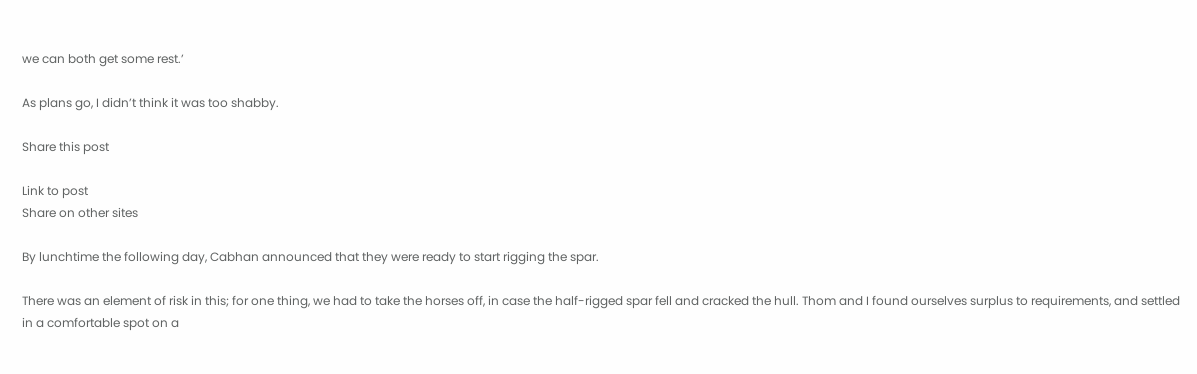we can both get some rest.’

As plans go, I didn’t think it was too shabby.

Share this post

Link to post
Share on other sites

By lunchtime the following day, Cabhan announced that they were ready to start rigging the spar.

There was an element of risk in this; for one thing, we had to take the horses off, in case the half-rigged spar fell and cracked the hull. Thom and I found ourselves surplus to requirements, and settled in a comfortable spot on a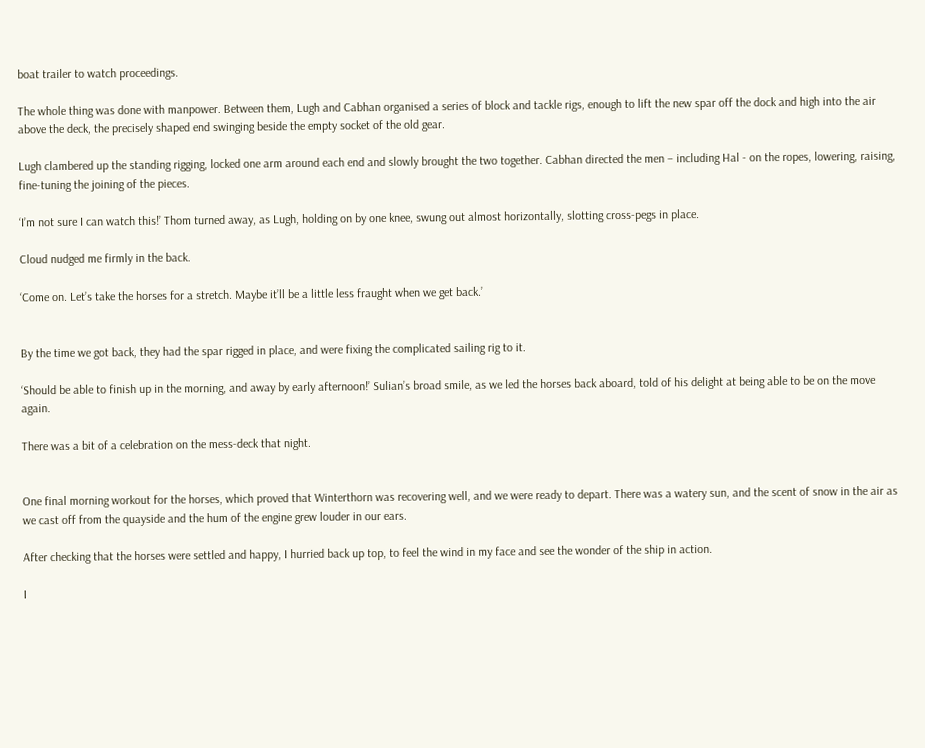boat trailer to watch proceedings.

The whole thing was done with manpower. Between them, Lugh and Cabhan organised a series of block and tackle rigs, enough to lift the new spar off the dock and high into the air above the deck, the precisely shaped end swinging beside the empty socket of the old gear.

Lugh clambered up the standing rigging, locked one arm around each end and slowly brought the two together. Cabhan directed the men – including Hal - on the ropes, lowering, raising, fine-tuning the joining of the pieces.

‘I’m not sure I can watch this!’ Thom turned away, as Lugh, holding on by one knee, swung out almost horizontally, slotting cross-pegs in place.

Cloud nudged me firmly in the back.

‘Come on. Let’s take the horses for a stretch. Maybe it’ll be a little less fraught when we get back.’


By the time we got back, they had the spar rigged in place, and were fixing the complicated sailing rig to it.

‘Should be able to finish up in the morning, and away by early afternoon!’ Sulian’s broad smile, as we led the horses back aboard, told of his delight at being able to be on the move again.

There was a bit of a celebration on the mess-deck that night.


One final morning workout for the horses, which proved that Winterthorn was recovering well, and we were ready to depart. There was a watery sun, and the scent of snow in the air as we cast off from the quayside and the hum of the engine grew louder in our ears.

After checking that the horses were settled and happy, I hurried back up top, to feel the wind in my face and see the wonder of the ship in action.

I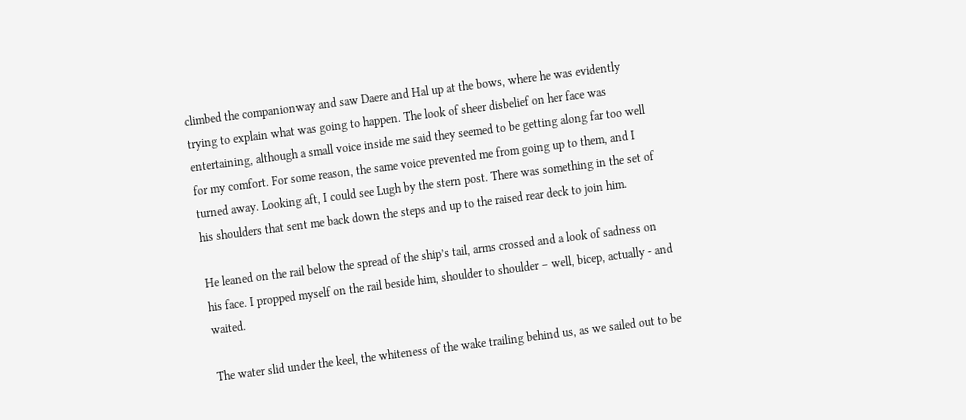climbed the companionway and saw Daere and Hal up at the bows, where he was evidently trying to explain what was going to happen. The look of sheer disbelief on her face was entertaining, although a small voice inside me said they seemed to be getting along far too well for my comfort. For some reason, the same voice prevented me from going up to them, and I turned away. Looking aft, I could see Lugh by the stern post. There was something in the set of his shoulders that sent me back down the steps and up to the raised rear deck to join him.

He leaned on the rail below the spread of the ship’s tail, arms crossed and a look of sadness on his face. I propped myself on the rail beside him, shoulder to shoulder – well, bicep, actually - and waited.

The water slid under the keel, the whiteness of the wake trailing behind us, as we sailed out to be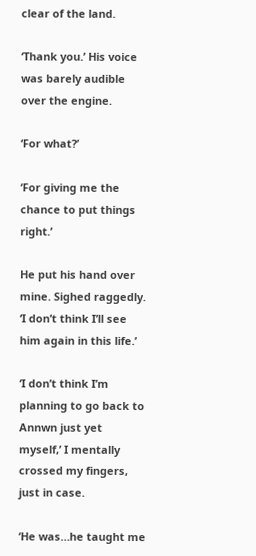clear of the land.

‘Thank you.’ His voice was barely audible over the engine.

‘For what?’

‘For giving me the chance to put things right.’

He put his hand over mine. Sighed raggedly. ‘I don’t think I’ll see him again in this life.’

‘I don’t think I’m planning to go back to Annwn just yet myself,’ I mentally crossed my fingers, just in case.

‘He was…he taught me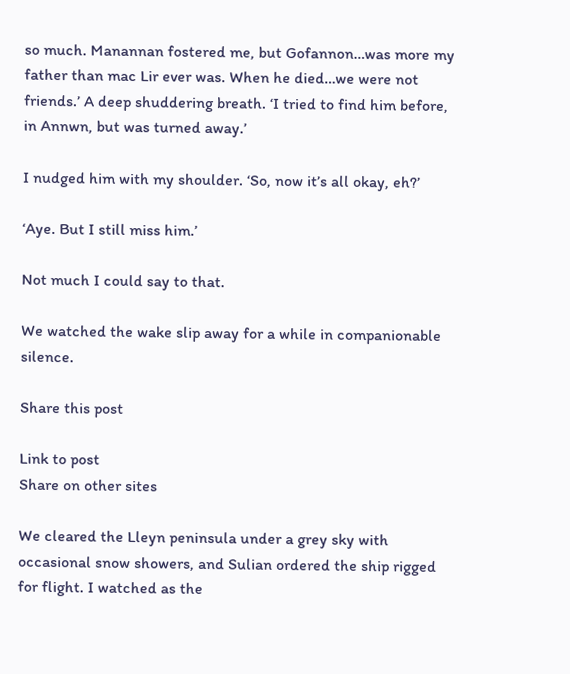so much. Manannan fostered me, but Gofannon…was more my father than mac Lir ever was. When he died…we were not friends.’ A deep shuddering breath. ‘I tried to find him before, in Annwn, but was turned away.’

I nudged him with my shoulder. ‘So, now it’s all okay, eh?’

‘Aye. But I still miss him.’

Not much I could say to that.

We watched the wake slip away for a while in companionable silence.

Share this post

Link to post
Share on other sites

We cleared the Lleyn peninsula under a grey sky with occasional snow showers, and Sulian ordered the ship rigged for flight. I watched as the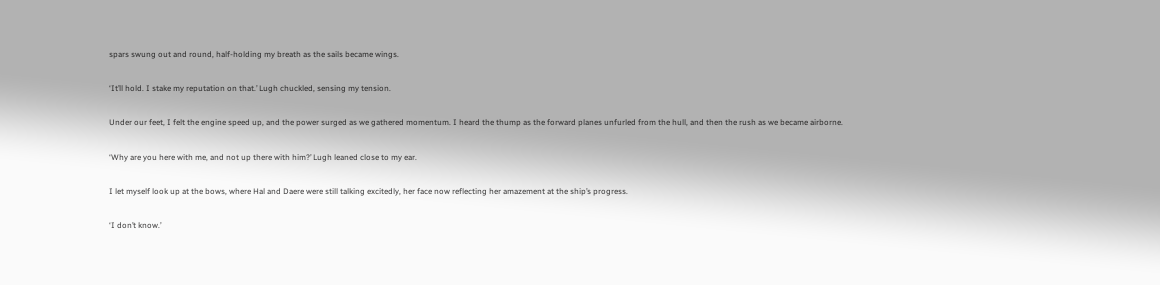spars swung out and round, half-holding my breath as the sails became wings.

‘It’ll hold. I stake my reputation on that.’ Lugh chuckled, sensing my tension.

Under our feet, I felt the engine speed up, and the power surged as we gathered momentum. I heard the thump as the forward planes unfurled from the hull, and then the rush as we became airborne.

‘Why are you here with me, and not up there with him?’ Lugh leaned close to my ear.

I let myself look up at the bows, where Hal and Daere were still talking excitedly, her face now reflecting her amazement at the ship’s progress.

‘I don’t know.’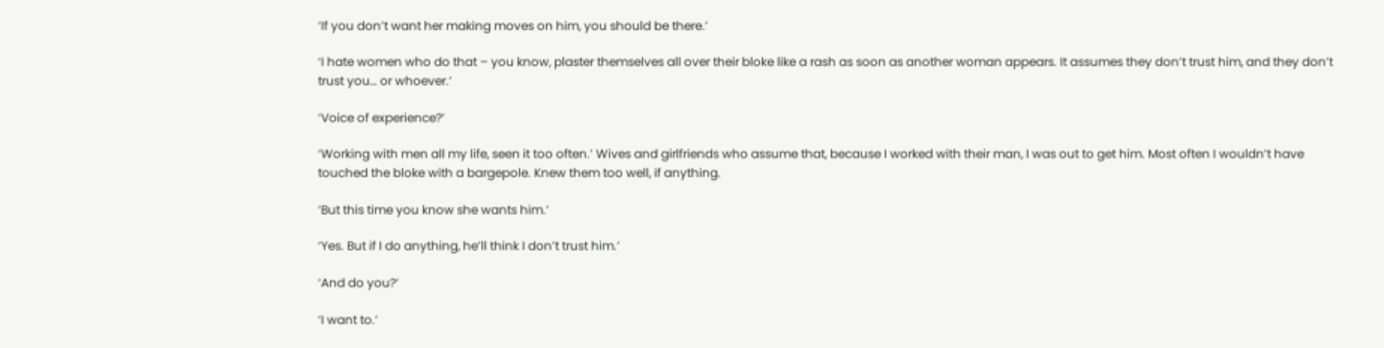‘If you don’t want her making moves on him, you should be there.’

‘I hate women who do that – you know, plaster themselves all over their bloke like a rash as soon as another woman appears. It assumes they don’t trust him, and they don’t trust you… or whoever.’

‘Voice of experience?’

‘Working with men all my life, seen it too often.’ Wives and girlfriends who assume that, because I worked with their man, I was out to get him. Most often I wouldn’t have touched the bloke with a bargepole. Knew them too well, if anything.

‘But this time you know she wants him.’

‘Yes. But if I do anything, he’ll think I don’t trust him.’

‘And do you?’

‘I want to.’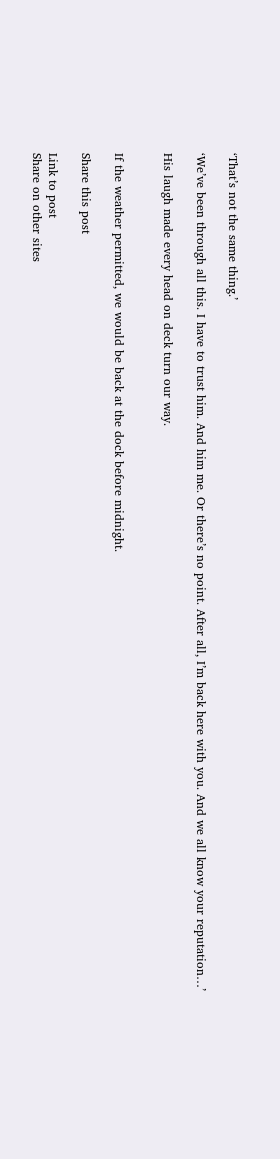‘That’s not the same thing.’

‘We’ve been through all this. I have to trust him. And him me. Or there’s no point. After all, I’m back here with you. And we all know your reputation…’

His laugh made every head on deck turn our way.


If the weather permitted, we would be back at the dock before midnight.

Share this post

Link to post
Share on other sites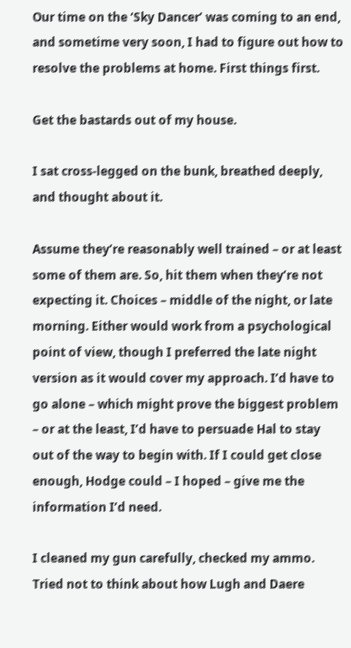Our time on the ‘Sky Dancer’ was coming to an end, and sometime very soon, I had to figure out how to resolve the problems at home. First things first.

Get the bastards out of my house.

I sat cross-legged on the bunk, breathed deeply, and thought about it.

Assume they’re reasonably well trained – or at least some of them are. So, hit them when they’re not expecting it. Choices – middle of the night, or late morning. Either would work from a psychological point of view, though I preferred the late night version as it would cover my approach. I’d have to go alone – which might prove the biggest problem – or at the least, I’d have to persuade Hal to stay out of the way to begin with. If I could get close enough, Hodge could – I hoped – give me the information I’d need.

I cleaned my gun carefully, checked my ammo. Tried not to think about how Lugh and Daere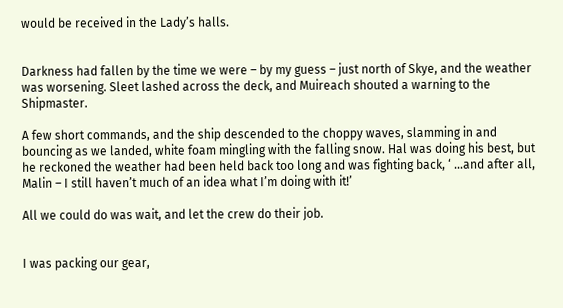would be received in the Lady’s halls.


Darkness had fallen by the time we were – by my guess – just north of Skye, and the weather was worsening. Sleet lashed across the deck, and Muireach shouted a warning to the Shipmaster.

A few short commands, and the ship descended to the choppy waves, slamming in and bouncing as we landed, white foam mingling with the falling snow. Hal was doing his best, but he reckoned the weather had been held back too long and was fighting back, ‘ …and after all, Malin – I still haven’t much of an idea what I’m doing with it!’

All we could do was wait, and let the crew do their job.


I was packing our gear,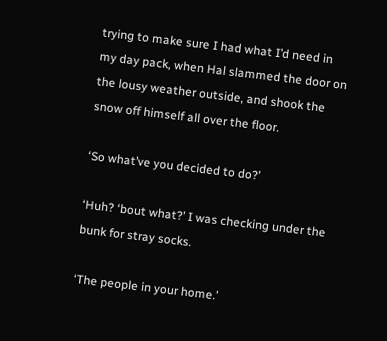trying to make sure I had what I’d need in my day pack, when Hal slammed the door on the lousy weather outside, and shook the snow off himself all over the floor.

‘So what’ve you decided to do?’

‘Huh? ‘bout what?’ I was checking under the bunk for stray socks.

‘The people in your home.’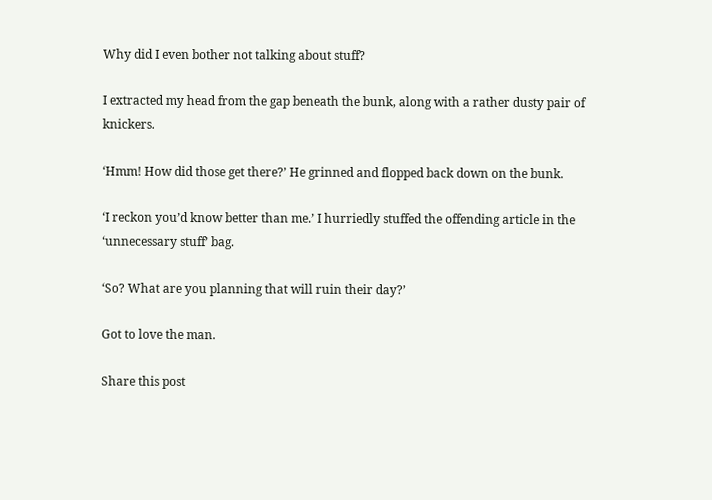Why did I even bother not talking about stuff?

I extracted my head from the gap beneath the bunk, along with a rather dusty pair of knickers.

‘Hmm! How did those get there?’ He grinned and flopped back down on the bunk.

‘I reckon you’d know better than me.’ I hurriedly stuffed the offending article in the ‘unnecessary stuff’ bag.

‘So? What are you planning that will ruin their day?’

Got to love the man.

Share this post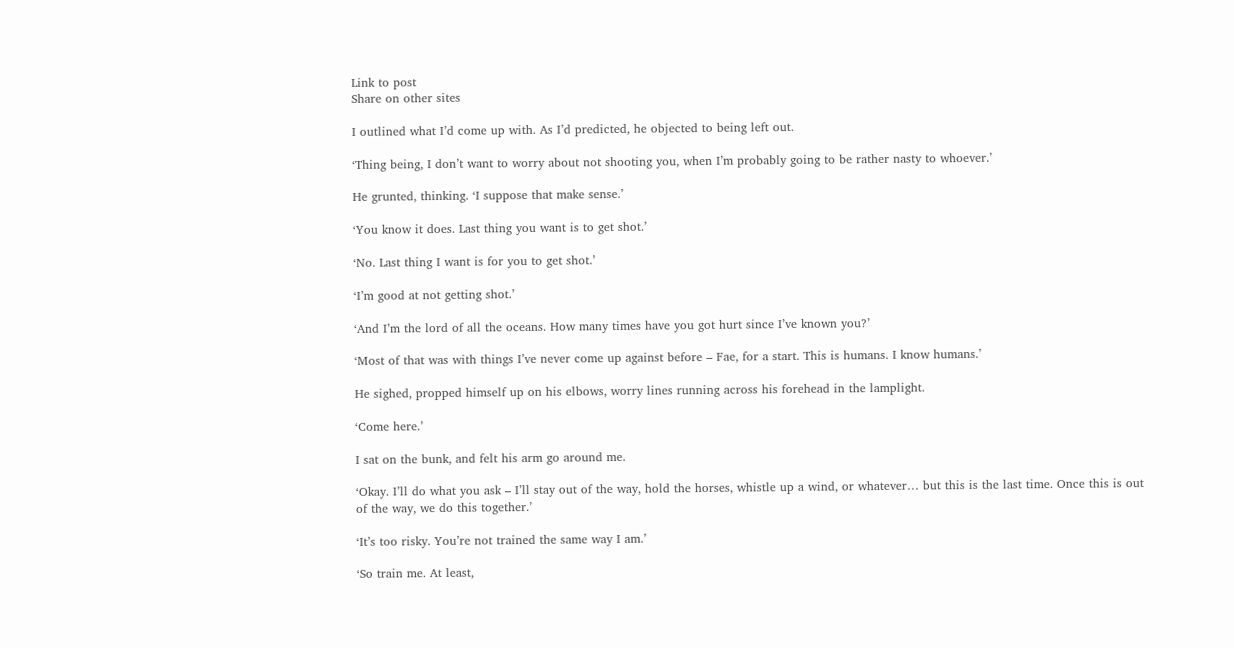Link to post
Share on other sites

I outlined what I’d come up with. As I’d predicted, he objected to being left out.

‘Thing being, I don’t want to worry about not shooting you, when I’m probably going to be rather nasty to whoever.’

He grunted, thinking. ‘I suppose that make sense.’

‘You know it does. Last thing you want is to get shot.’

‘No. Last thing I want is for you to get shot.’

‘I’m good at not getting shot.’

‘And I’m the lord of all the oceans. How many times have you got hurt since I’ve known you?’

‘Most of that was with things I’ve never come up against before – Fae, for a start. This is humans. I know humans.’

He sighed, propped himself up on his elbows, worry lines running across his forehead in the lamplight.

‘Come here.’

I sat on the bunk, and felt his arm go around me.

‘Okay. I’ll do what you ask – I’ll stay out of the way, hold the horses, whistle up a wind, or whatever… but this is the last time. Once this is out of the way, we do this together.’

‘It’s too risky. You’re not trained the same way I am.’

‘So train me. At least,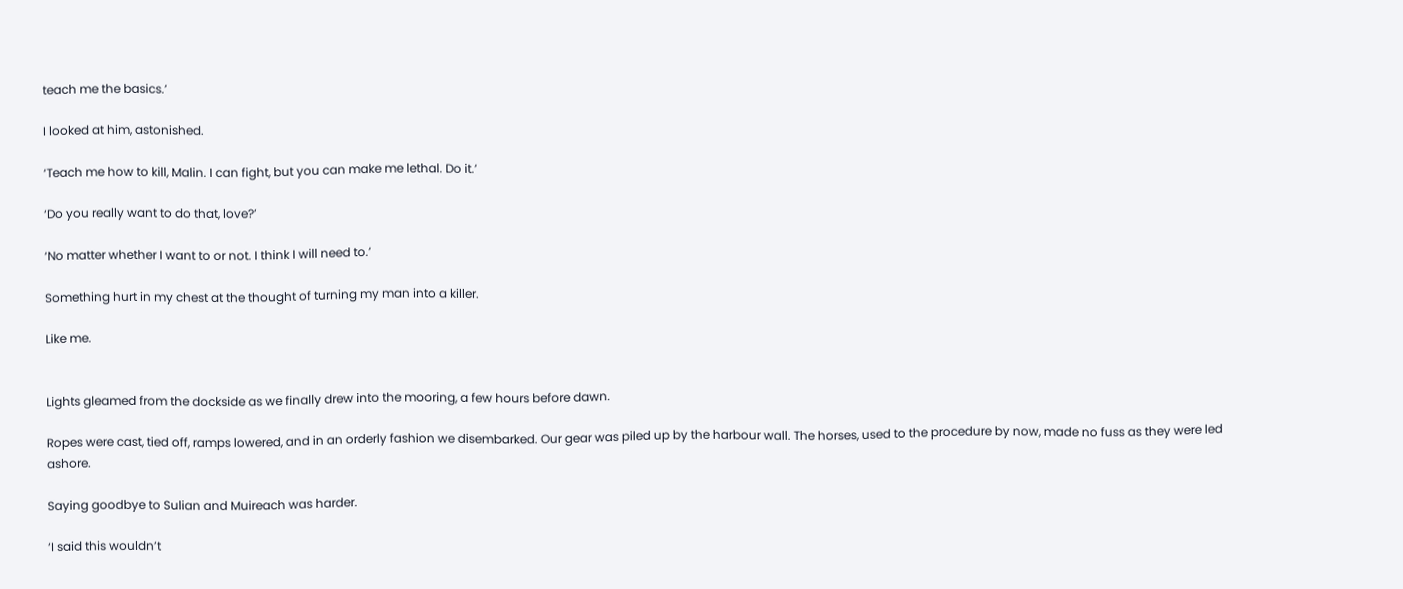teach me the basics.’

I looked at him, astonished.

‘Teach me how to kill, Malin. I can fight, but you can make me lethal. Do it.’

‘Do you really want to do that, love?’

‘No matter whether I want to or not. I think I will need to.’

Something hurt in my chest at the thought of turning my man into a killer.

Like me.


Lights gleamed from the dockside as we finally drew into the mooring, a few hours before dawn.

Ropes were cast, tied off, ramps lowered, and in an orderly fashion we disembarked. Our gear was piled up by the harbour wall. The horses, used to the procedure by now, made no fuss as they were led ashore.

Saying goodbye to Sulian and Muireach was harder.

‘I said this wouldn’t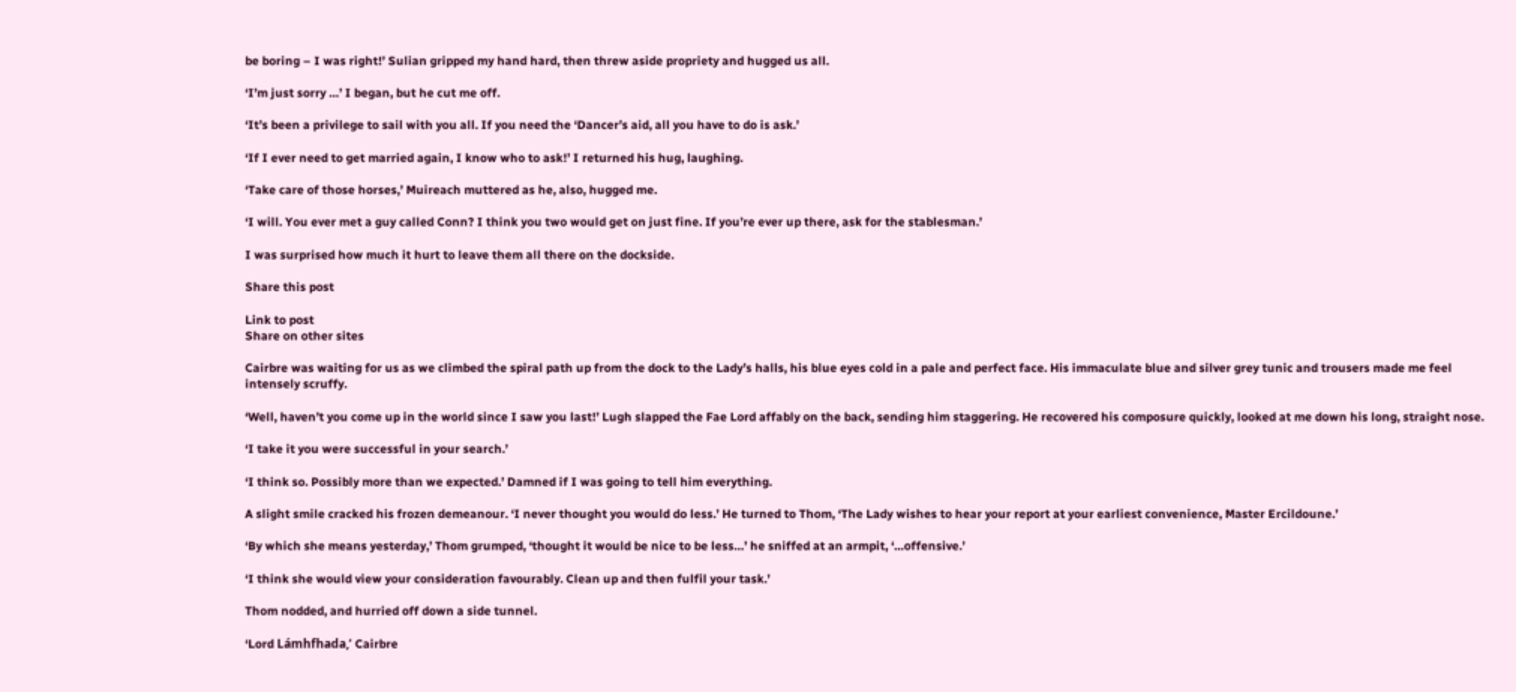be boring – I was right!’ Sulian gripped my hand hard, then threw aside propriety and hugged us all.

‘I’m just sorry …’ I began, but he cut me off.

‘It’s been a privilege to sail with you all. If you need the ‘Dancer’s aid, all you have to do is ask.’

‘If I ever need to get married again, I know who to ask!’ I returned his hug, laughing.

‘Take care of those horses,’ Muireach muttered as he, also, hugged me.

‘I will. You ever met a guy called Conn? I think you two would get on just fine. If you’re ever up there, ask for the stablesman.’

I was surprised how much it hurt to leave them all there on the dockside.

Share this post

Link to post
Share on other sites

Cairbre was waiting for us as we climbed the spiral path up from the dock to the Lady’s halls, his blue eyes cold in a pale and perfect face. His immaculate blue and silver grey tunic and trousers made me feel intensely scruffy.

‘Well, haven’t you come up in the world since I saw you last!’ Lugh slapped the Fae Lord affably on the back, sending him staggering. He recovered his composure quickly, looked at me down his long, straight nose.

‘I take it you were successful in your search.’

‘I think so. Possibly more than we expected.’ Damned if I was going to tell him everything.

A slight smile cracked his frozen demeanour. ‘I never thought you would do less.’ He turned to Thom, ‘The Lady wishes to hear your report at your earliest convenience, Master Ercildoune.’

‘By which she means yesterday,’ Thom grumped, ‘thought it would be nice to be less…’ he sniffed at an armpit, ‘…offensive.’

‘I think she would view your consideration favourably. Clean up and then fulfil your task.’

Thom nodded, and hurried off down a side tunnel.

‘Lord Lámhfhada,’ Cairbre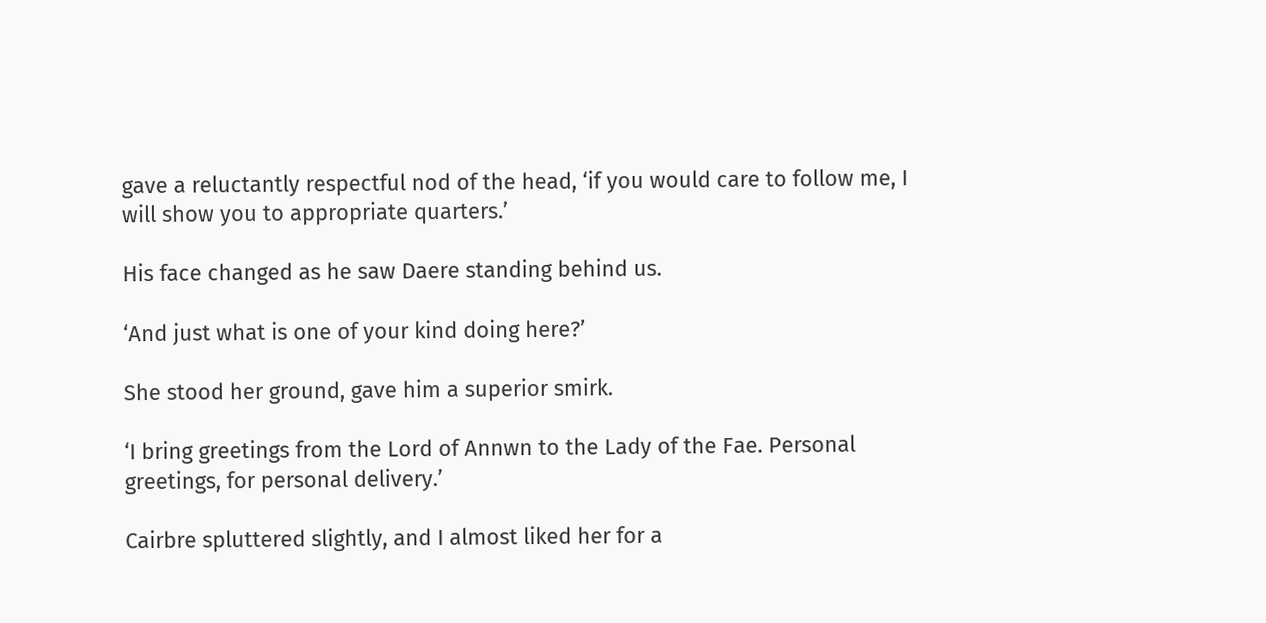gave a reluctantly respectful nod of the head, ‘if you would care to follow me, I will show you to appropriate quarters.’

His face changed as he saw Daere standing behind us.

‘And just what is one of your kind doing here?’

She stood her ground, gave him a superior smirk.

‘I bring greetings from the Lord of Annwn to the Lady of the Fae. Personal greetings, for personal delivery.’

Cairbre spluttered slightly, and I almost liked her for a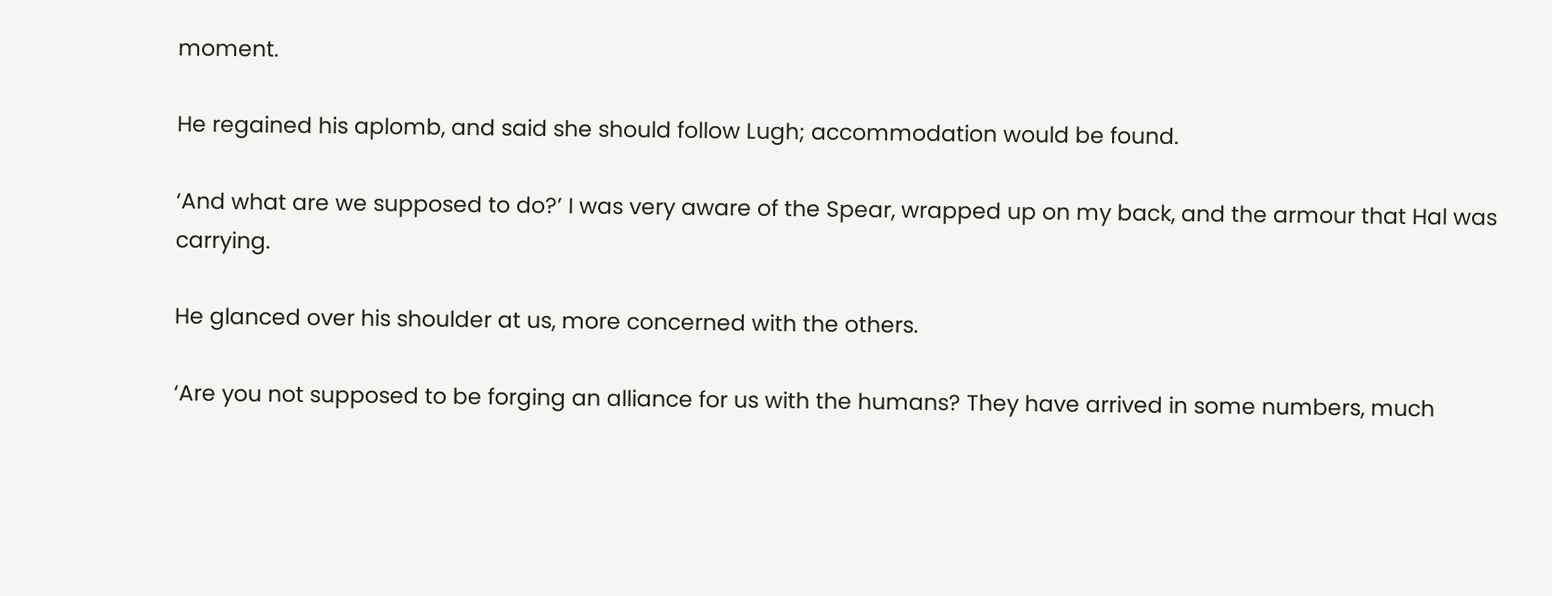moment.

He regained his aplomb, and said she should follow Lugh; accommodation would be found.

‘And what are we supposed to do?’ I was very aware of the Spear, wrapped up on my back, and the armour that Hal was carrying.

He glanced over his shoulder at us, more concerned with the others.

‘Are you not supposed to be forging an alliance for us with the humans? They have arrived in some numbers, much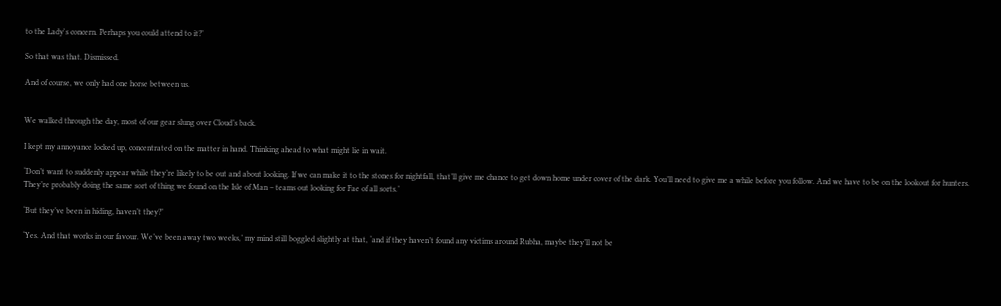to the Lady's concern. Perhaps you could attend to it?’

So that was that. Dismissed.

And of course, we only had one horse between us.


We walked through the day, most of our gear slung over Cloud’s back.

I kept my annoyance locked up, concentrated on the matter in hand. Thinking ahead to what might lie in wait.

‘Don’t want to suddenly appear while they’re likely to be out and about looking. If we can make it to the stones for nightfall, that’ll give me chance to get down home under cover of the dark. You’ll need to give me a while before you follow. And we have to be on the lookout for hunters. They’re probably doing the same sort of thing we found on the Isle of Man – teams out looking for Fae of all sorts.’

‘But they’ve been in hiding, haven’t they?’

‘Yes. And that works in our favour. We’ve been away two weeks,’ my mind still boggled slightly at that, ‘and if they haven’t found any victims around Rubha, maybe they’ll not be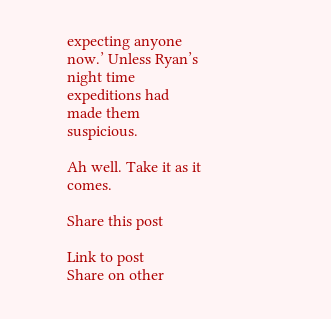expecting anyone now.’ Unless Ryan’s night time expeditions had made them suspicious.

Ah well. Take it as it comes.

Share this post

Link to post
Share on other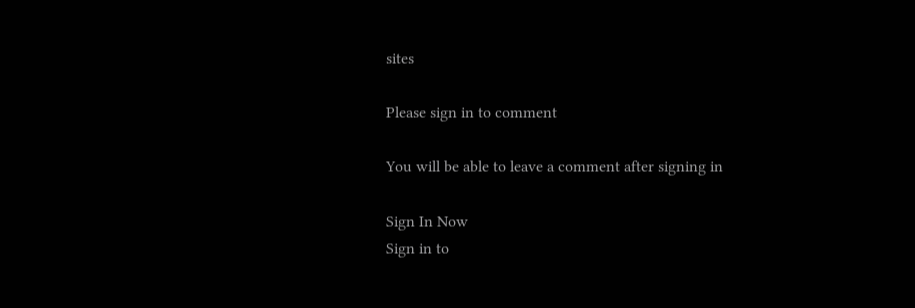sites

Please sign in to comment

You will be able to leave a comment after signing in

Sign In Now
Sign in to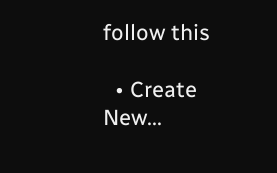follow this

  • Create New...